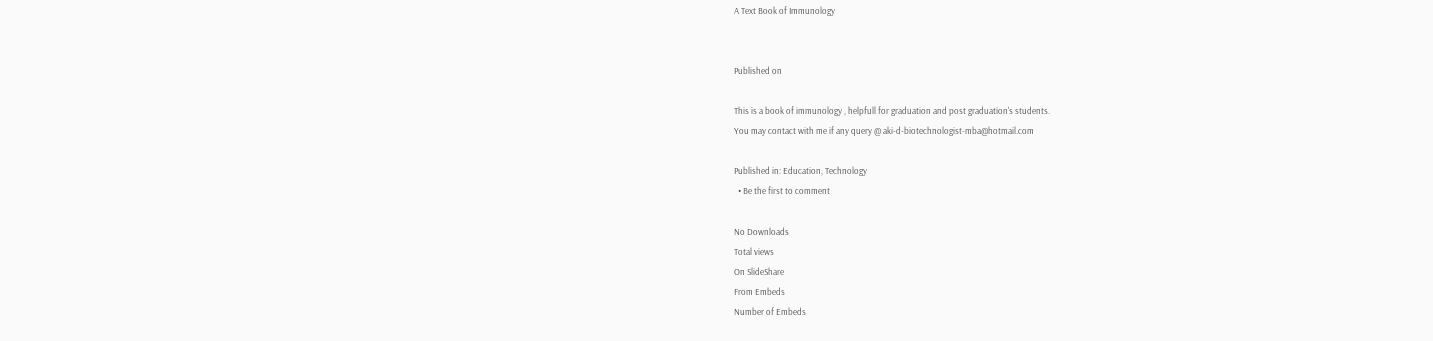A Text Book of Immunology


Published on

This is a book of immunology , helpfull for graduation and post graduation's students.
You may contact with me if any query @ aki-d-biotechnologist-mba@hotmail.com

Published in: Education, Technology
  • Be the first to comment

No Downloads
Total views
On SlideShare
From Embeds
Number of Embeds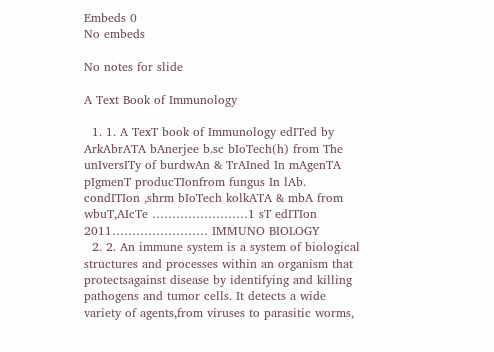Embeds 0
No embeds

No notes for slide

A Text Book of Immunology

  1. 1. A TexT book of Immunology edITed by ArkAbrATA bAnerjee b.sc bIoTech(h) from The unIversITy of burdwAn & TrAIned In mAgenTA pIgmenT producTIonfrom fungus In lAb. condITIon ,shrm bIoTech kolkATA & mbA from wbuT,AIcTe ……………………1 sT edITIon 2011…………………… IMMUNO BIOLOGY
  2. 2. An immune system is a system of biological structures and processes within an organism that protectsagainst disease by identifying and killing pathogens and tumor cells. It detects a wide variety of agents,from viruses to parasitic worms,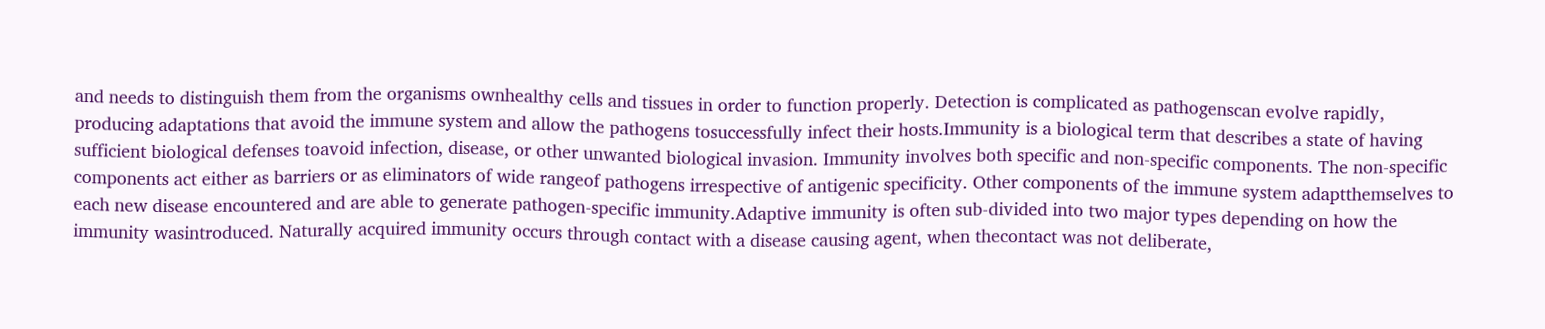and needs to distinguish them from the organisms ownhealthy cells and tissues in order to function properly. Detection is complicated as pathogenscan evolve rapidly, producing adaptations that avoid the immune system and allow the pathogens tosuccessfully infect their hosts.Immunity is a biological term that describes a state of having sufficient biological defenses toavoid infection, disease, or other unwanted biological invasion. Immunity involves both specific and non-specific components. The non-specific components act either as barriers or as eliminators of wide rangeof pathogens irrespective of antigenic specificity. Other components of the immune system adaptthemselves to each new disease encountered and are able to generate pathogen-specific immunity.Adaptive immunity is often sub-divided into two major types depending on how the immunity wasintroduced. Naturally acquired immunity occurs through contact with a disease causing agent, when thecontact was not deliberate,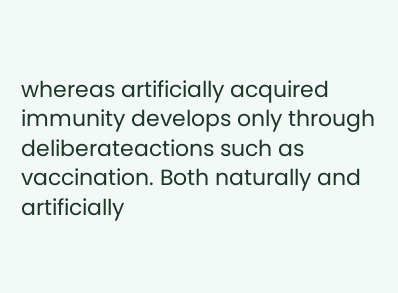whereas artificially acquired immunity develops only through deliberateactions such as vaccination. Both naturally and artificially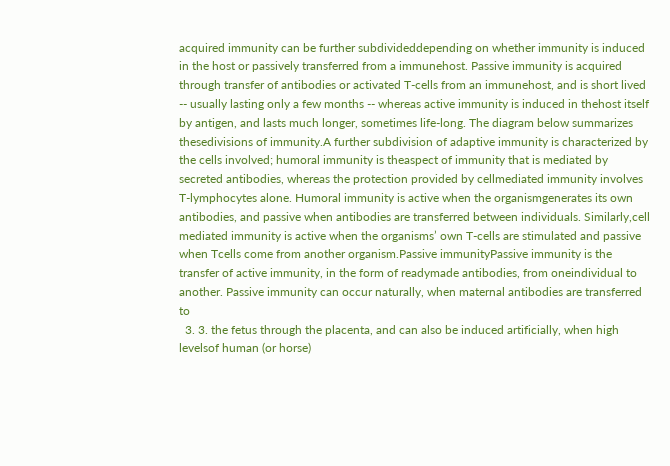acquired immunity can be further subdivideddepending on whether immunity is induced in the host or passively transferred from a immunehost. Passive immunity is acquired through transfer of antibodies or activated T-cells from an immunehost, and is short lived -- usually lasting only a few months -- whereas active immunity is induced in thehost itself by antigen, and lasts much longer, sometimes life-long. The diagram below summarizes thesedivisions of immunity.A further subdivision of adaptive immunity is characterized by the cells involved; humoral immunity is theaspect of immunity that is mediated by secreted antibodies, whereas the protection provided by cellmediated immunity involves T-lymphocytes alone. Humoral immunity is active when the organismgenerates its own antibodies, and passive when antibodies are transferred between individuals. Similarly,cell mediated immunity is active when the organisms’ own T-cells are stimulated and passive when Tcells come from another organism.Passive immunityPassive immunity is the transfer of active immunity, in the form of readymade antibodies, from oneindividual to another. Passive immunity can occur naturally, when maternal antibodies are transferred to
  3. 3. the fetus through the placenta, and can also be induced artificially, when high levelsof human (or horse)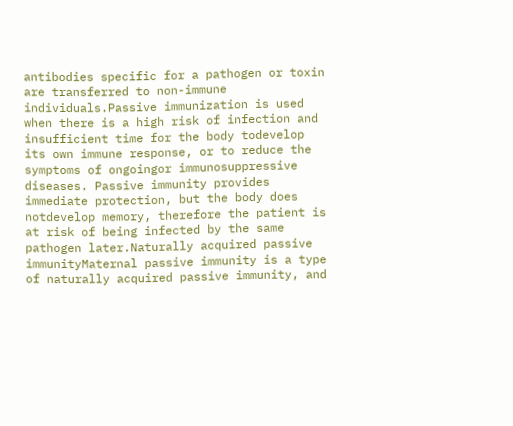antibodies specific for a pathogen or toxin are transferred to non-immune individuals.Passive immunization is used when there is a high risk of infection and insufficient time for the body todevelop its own immune response, or to reduce the symptoms of ongoingor immunosuppressive diseases. Passive immunity provides immediate protection, but the body does notdevelop memory, therefore the patient is at risk of being infected by the same pathogen later.Naturally acquired passive immunityMaternal passive immunity is a type of naturally acquired passive immunity, and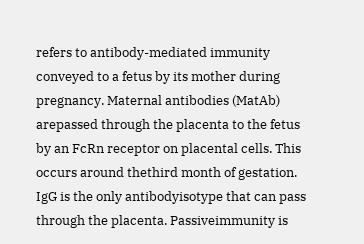refers to antibody-mediated immunity conveyed to a fetus by its mother during pregnancy. Maternal antibodies (MatAb) arepassed through the placenta to the fetus by an FcRn receptor on placental cells. This occurs around thethird month of gestation. IgG is the only antibodyisotype that can pass through the placenta. Passiveimmunity is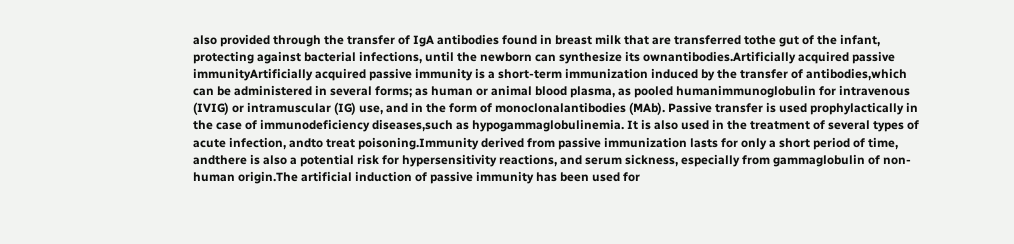also provided through the transfer of IgA antibodies found in breast milk that are transferred tothe gut of the infant, protecting against bacterial infections, until the newborn can synthesize its ownantibodies.Artificially acquired passive immunityArtificially acquired passive immunity is a short-term immunization induced by the transfer of antibodies,which can be administered in several forms; as human or animal blood plasma, as pooled humanimmunoglobulin for intravenous (IVIG) or intramuscular (IG) use, and in the form of monoclonalantibodies (MAb). Passive transfer is used prophylactically in the case of immunodeficiency diseases,such as hypogammaglobulinemia. It is also used in the treatment of several types of acute infection, andto treat poisoning.Immunity derived from passive immunization lasts for only a short period of time, andthere is also a potential risk for hypersensitivity reactions, and serum sickness, especially from gammaglobulin of non-human origin.The artificial induction of passive immunity has been used for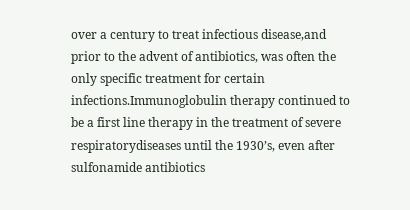over a century to treat infectious disease,and prior to the advent of antibiotics, was often the only specific treatment for certain infections.Immunoglobulin therapy continued to be a first line therapy in the treatment of severe respiratorydiseases until the 1930’s, even after sulfonamide antibiotics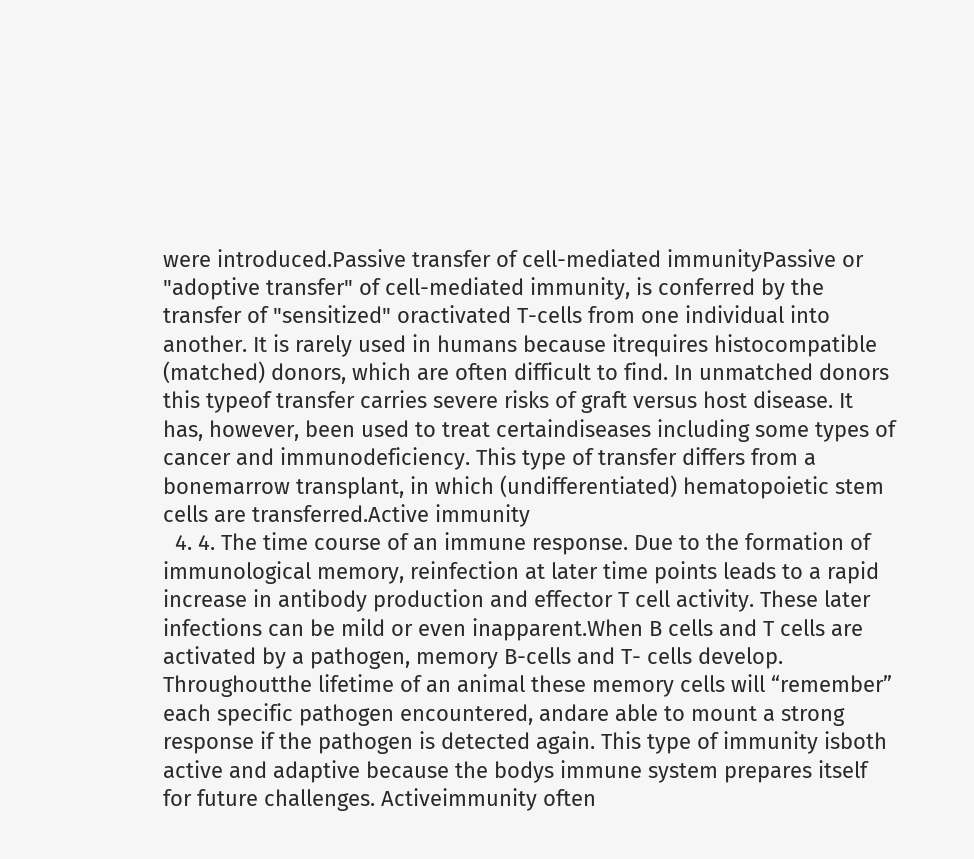were introduced.Passive transfer of cell-mediated immunityPassive or "adoptive transfer" of cell-mediated immunity, is conferred by the transfer of "sensitized" oractivated T-cells from one individual into another. It is rarely used in humans because itrequires histocompatible (matched) donors, which are often difficult to find. In unmatched donors this typeof transfer carries severe risks of graft versus host disease. It has, however, been used to treat certaindiseases including some types of cancer and immunodeficiency. This type of transfer differs from a bonemarrow transplant, in which (undifferentiated) hematopoietic stem cells are transferred.Active immunity
  4. 4. The time course of an immune response. Due to the formation of immunological memory, reinfection at later time points leads to a rapid increase in antibody production and effector T cell activity. These later infections can be mild or even inapparent.When B cells and T cells are activated by a pathogen, memory B-cells and T- cells develop. Throughoutthe lifetime of an animal these memory cells will “remember” each specific pathogen encountered, andare able to mount a strong response if the pathogen is detected again. This type of immunity isboth active and adaptive because the bodys immune system prepares itself for future challenges. Activeimmunity often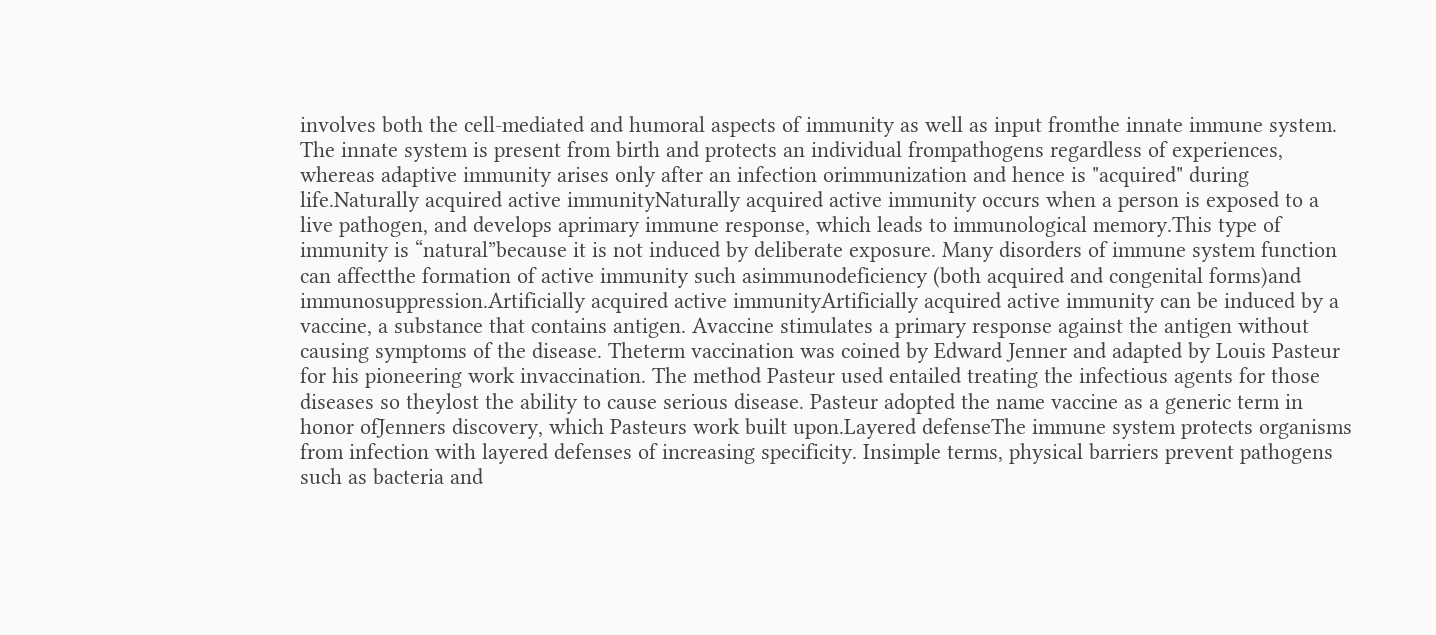involves both the cell-mediated and humoral aspects of immunity as well as input fromthe innate immune system. The innate system is present from birth and protects an individual frompathogens regardless of experiences, whereas adaptive immunity arises only after an infection orimmunization and hence is "acquired" during life.Naturally acquired active immunityNaturally acquired active immunity occurs when a person is exposed to a live pathogen, and develops aprimary immune response, which leads to immunological memory.This type of immunity is “natural”because it is not induced by deliberate exposure. Many disorders of immune system function can affectthe formation of active immunity such asimmunodeficiency (both acquired and congenital forms)and immunosuppression.Artificially acquired active immunityArtificially acquired active immunity can be induced by a vaccine, a substance that contains antigen. Avaccine stimulates a primary response against the antigen without causing symptoms of the disease. Theterm vaccination was coined by Edward Jenner and adapted by Louis Pasteur for his pioneering work invaccination. The method Pasteur used entailed treating the infectious agents for those diseases so theylost the ability to cause serious disease. Pasteur adopted the name vaccine as a generic term in honor ofJenners discovery, which Pasteurs work built upon.Layered defenseThe immune system protects organisms from infection with layered defenses of increasing specificity. Insimple terms, physical barriers prevent pathogens such as bacteria and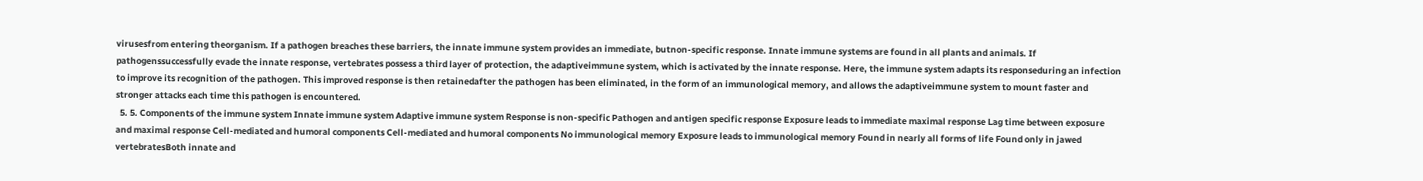virusesfrom entering theorganism. If a pathogen breaches these barriers, the innate immune system provides an immediate, butnon-specific response. Innate immune systems are found in all plants and animals. If pathogenssuccessfully evade the innate response, vertebrates possess a third layer of protection, the adaptiveimmune system, which is activated by the innate response. Here, the immune system adapts its responseduring an infection to improve its recognition of the pathogen. This improved response is then retainedafter the pathogen has been eliminated, in the form of an immunological memory, and allows the adaptiveimmune system to mount faster and stronger attacks each time this pathogen is encountered.
  5. 5. Components of the immune system Innate immune system Adaptive immune system Response is non-specific Pathogen and antigen specific response Exposure leads to immediate maximal response Lag time between exposure and maximal response Cell-mediated and humoral components Cell-mediated and humoral components No immunological memory Exposure leads to immunological memory Found in nearly all forms of life Found only in jawed vertebratesBoth innate and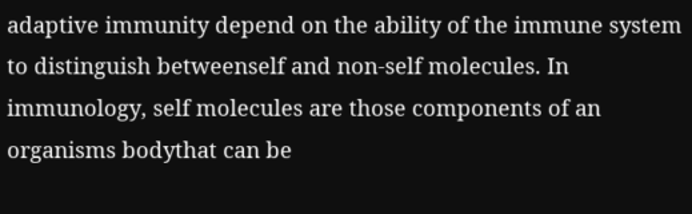adaptive immunity depend on the ability of the immune system to distinguish betweenself and non-self molecules. In immunology, self molecules are those components of an organisms bodythat can be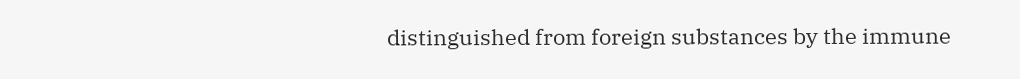distinguished from foreign substances by the immune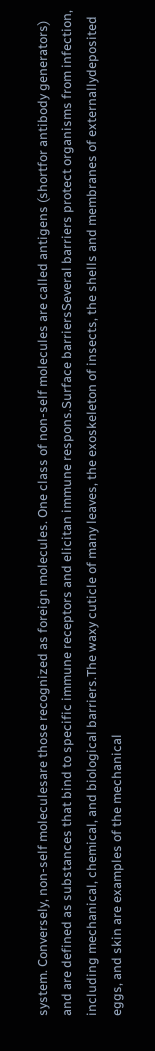system. Conversely, non-self moleculesare those recognized as foreign molecules. One class of non-self molecules are called antigens (shortfor antibody generators) and are defined as substances that bind to specific immune receptors and elicitan immune respons.Surface barriersSeveral barriers protect organisms from infection, including mechanical, chemical, and biological barriers.The waxy cuticle of many leaves, the exoskeleton of insects, the shells and membranes of externallydeposited eggs, and skin are examples of the mechanical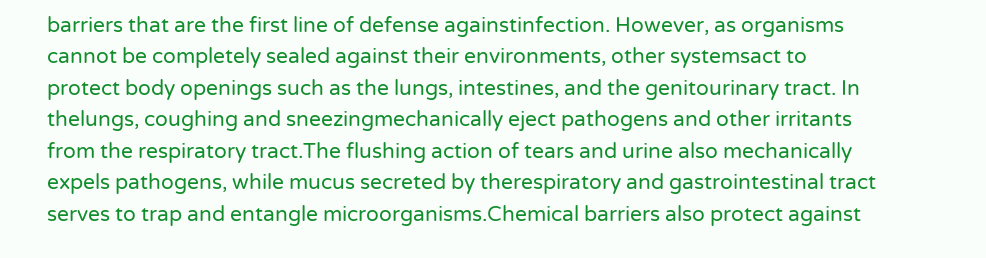barriers that are the first line of defense againstinfection. However, as organisms cannot be completely sealed against their environments, other systemsact to protect body openings such as the lungs, intestines, and the genitourinary tract. In thelungs, coughing and sneezingmechanically eject pathogens and other irritants from the respiratory tract.The flushing action of tears and urine also mechanically expels pathogens, while mucus secreted by therespiratory and gastrointestinal tract serves to trap and entangle microorganisms.Chemical barriers also protect against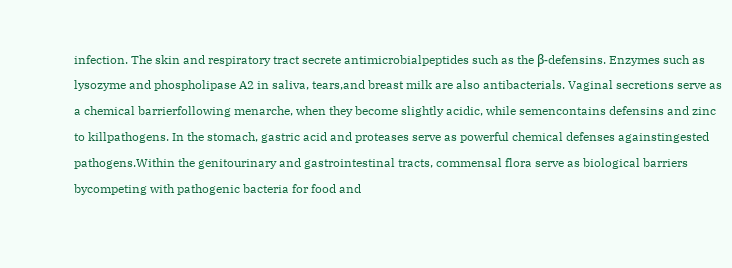infection. The skin and respiratory tract secrete antimicrobialpeptides such as the β-defensins. Enzymes such as lysozyme and phospholipase A2 in saliva, tears,and breast milk are also antibacterials. Vaginal secretions serve as a chemical barrierfollowing menarche, when they become slightly acidic, while semencontains defensins and zinc to killpathogens. In the stomach, gastric acid and proteases serve as powerful chemical defenses againstingested pathogens.Within the genitourinary and gastrointestinal tracts, commensal flora serve as biological barriers bycompeting with pathogenic bacteria for food and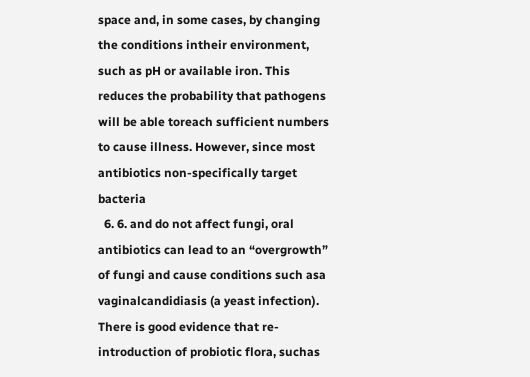space and, in some cases, by changing the conditions intheir environment, such as pH or available iron. This reduces the probability that pathogens will be able toreach sufficient numbers to cause illness. However, since most antibiotics non-specifically target bacteria
  6. 6. and do not affect fungi, oral antibiotics can lead to an “overgrowth” of fungi and cause conditions such asa vaginalcandidiasis (a yeast infection). There is good evidence that re-introduction of probiotic flora, suchas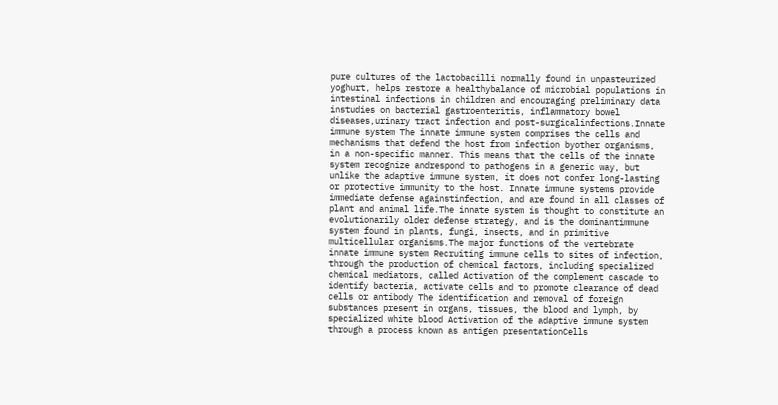pure cultures of the lactobacilli normally found in unpasteurized yoghurt, helps restore a healthybalance of microbial populations in intestinal infections in children and encouraging preliminary data instudies on bacterial gastroenteritis, inflammatory bowel diseases,urinary tract infection and post-surgicalinfections.Innate immune system The innate immune system comprises the cells and mechanisms that defend the host from infection byother organisms, in a non-specific manner. This means that the cells of the innate system recognize andrespond to pathogens in a generic way, but unlike the adaptive immune system, it does not confer long-lasting or protective immunity to the host. Innate immune systems provide immediate defense againstinfection, and are found in all classes of plant and animal life.The innate system is thought to constitute an evolutionarily older defense strategy, and is the dominantimmune system found in plants, fungi, insects, and in primitive multicellular organisms.The major functions of the vertebrate innate immune system Recruiting immune cells to sites of infection, through the production of chemical factors, including specialized chemical mediators, called Activation of the complement cascade to identify bacteria, activate cells and to promote clearance of dead cells or antibody The identification and removal of foreign substances present in organs, tissues, the blood and lymph, by specialized white blood Activation of the adaptive immune system through a process known as antigen presentationCells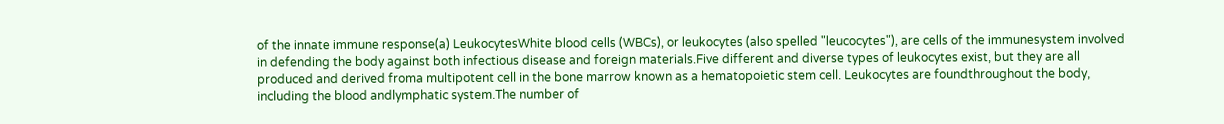of the innate immune response(a) LeukocytesWhite blood cells (WBCs), or leukocytes (also spelled "leucocytes"), are cells of the immunesystem involved in defending the body against both infectious disease and foreign materials.Five different and diverse types of leukocytes exist, but they are all produced and derived froma multipotent cell in the bone marrow known as a hematopoietic stem cell. Leukocytes are foundthroughout the body, including the blood andlymphatic system.The number of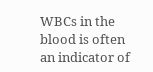WBCs in the blood is often an indicator of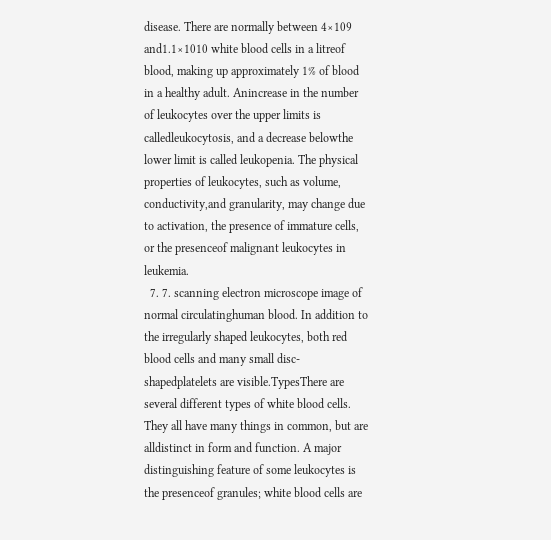disease. There are normally between 4×109 and1.1×1010 white blood cells in a litreof blood, making up approximately 1% of blood in a healthy adult. Anincrease in the number of leukocytes over the upper limits is calledleukocytosis, and a decrease belowthe lower limit is called leukopenia. The physical properties of leukocytes, such as volume, conductivity,and granularity, may change due to activation, the presence of immature cells, or the presenceof malignant leukocytes in leukemia.
  7. 7. scanning electron microscope image of normal circulatinghuman blood. In addition to the irregularly shaped leukocytes, both red blood cells and many small disc-shapedplatelets are visible.TypesThere are several different types of white blood cells. They all have many things in common, but are alldistinct in form and function. A major distinguishing feature of some leukocytes is the presenceof granules; white blood cells are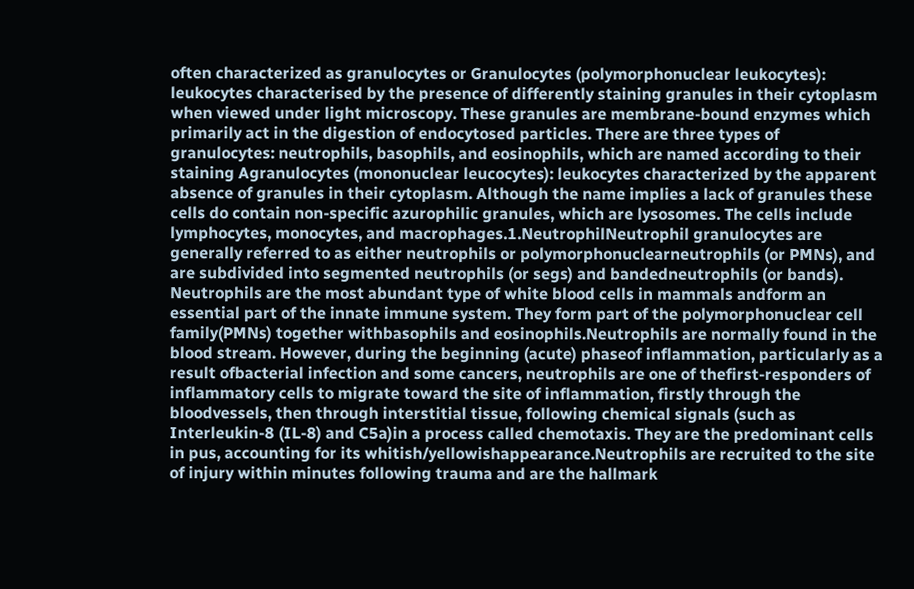often characterized as granulocytes or Granulocytes (polymorphonuclear leukocytes): leukocytes characterised by the presence of differently staining granules in their cytoplasm when viewed under light microscopy. These granules are membrane-bound enzymes which primarily act in the digestion of endocytosed particles. There are three types of granulocytes: neutrophils, basophils, and eosinophils, which are named according to their staining Agranulocytes (mononuclear leucocytes): leukocytes characterized by the apparent absence of granules in their cytoplasm. Although the name implies a lack of granules these cells do contain non-specific azurophilic granules, which are lysosomes. The cells include lymphocytes, monocytes, and macrophages.1.NeutrophilNeutrophil granulocytes are generally referred to as either neutrophils or polymorphonuclearneutrophils (or PMNs), and are subdivided into segmented neutrophils (or segs) and bandedneutrophils (or bands). Neutrophils are the most abundant type of white blood cells in mammals andform an essential part of the innate immune system. They form part of the polymorphonuclear cell family(PMNs) together withbasophils and eosinophils.Neutrophils are normally found in the blood stream. However, during the beginning (acute) phaseof inflammation, particularly as a result ofbacterial infection and some cancers, neutrophils are one of thefirst-responders of inflammatory cells to migrate toward the site of inflammation, firstly through the bloodvessels, then through interstitial tissue, following chemical signals (such as Interleukin-8 (IL-8) and C5a)in a process called chemotaxis. They are the predominant cells in pus, accounting for its whitish/yellowishappearance.Neutrophils are recruited to the site of injury within minutes following trauma and are the hallmark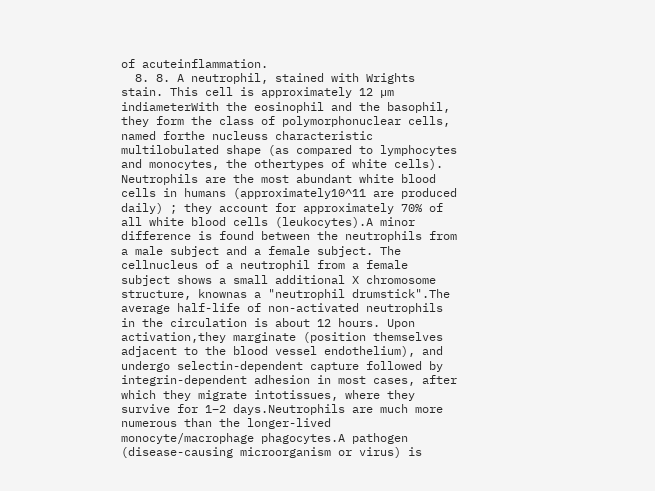of acuteinflammation.
  8. 8. A neutrophil, stained with Wrights stain. This cell is approximately 12 µm indiameterWith the eosinophil and the basophil, they form the class of polymorphonuclear cells, named forthe nucleuss characteristic multilobulated shape (as compared to lymphocytes and monocytes, the othertypes of white cells). Neutrophils are the most abundant white blood cells in humans (approximately10^11 are produced daily) ; they account for approximately 70% of all white blood cells (leukocytes).A minor difference is found between the neutrophils from a male subject and a female subject. The cellnucleus of a neutrophil from a female subject shows a small additional X chromosome structure, knownas a "neutrophil drumstick".The average half-life of non-activated neutrophils in the circulation is about 12 hours. Upon activation,they marginate (position themselves adjacent to the blood vessel endothelium), and undergo selectin-dependent capture followed by integrin-dependent adhesion in most cases, after which they migrate intotissues, where they survive for 1–2 days.Neutrophils are much more numerous than the longer-lived monocyte/macrophage phagocytes.A pathogen (disease-causing microorganism or virus) is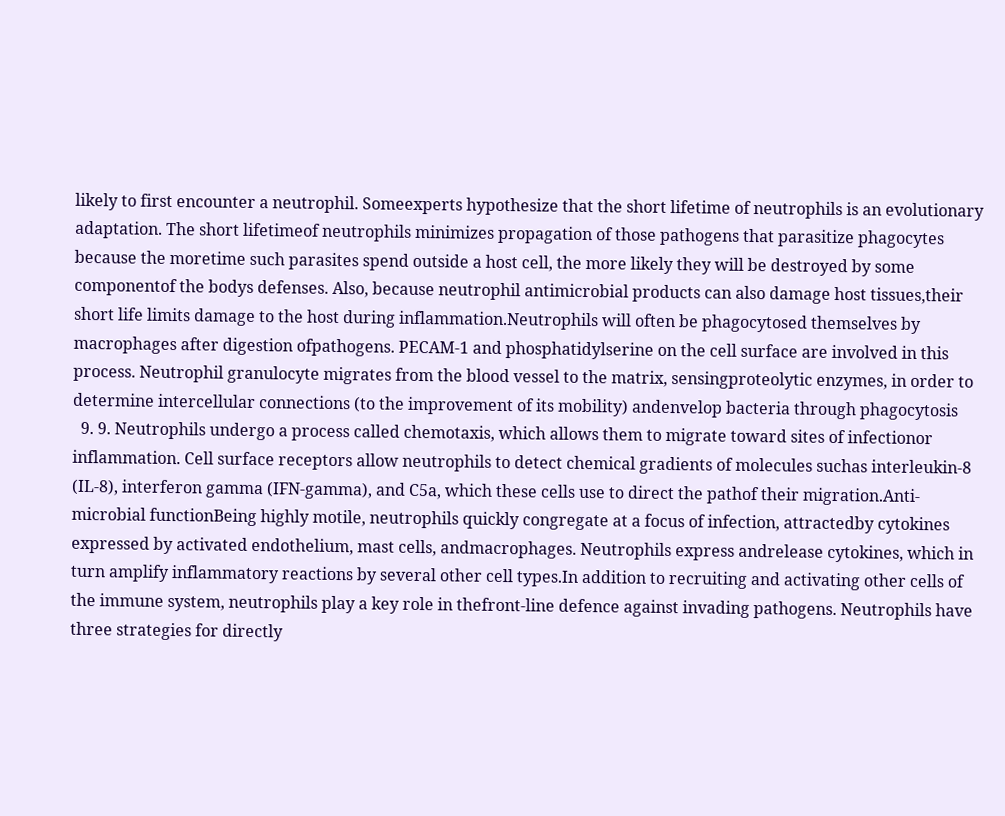likely to first encounter a neutrophil. Someexperts hypothesize that the short lifetime of neutrophils is an evolutionary adaptation. The short lifetimeof neutrophils minimizes propagation of those pathogens that parasitize phagocytes because the moretime such parasites spend outside a host cell, the more likely they will be destroyed by some componentof the bodys defenses. Also, because neutrophil antimicrobial products can also damage host tissues,their short life limits damage to the host during inflammation.Neutrophils will often be phagocytosed themselves by macrophages after digestion ofpathogens. PECAM-1 and phosphatidylserine on the cell surface are involved in this process. Neutrophil granulocyte migrates from the blood vessel to the matrix, sensingproteolytic enzymes, in order to determine intercellular connections (to the improvement of its mobility) andenvelop bacteria through phagocytosis
  9. 9. Neutrophils undergo a process called chemotaxis, which allows them to migrate toward sites of infectionor inflammation. Cell surface receptors allow neutrophils to detect chemical gradients of molecules suchas interleukin-8 (IL-8), interferon gamma (IFN-gamma), and C5a, which these cells use to direct the pathof their migration.Anti-microbial functionBeing highly motile, neutrophils quickly congregate at a focus of infection, attractedby cytokines expressed by activated endothelium, mast cells, andmacrophages. Neutrophils express andrelease cytokines, which in turn amplify inflammatory reactions by several other cell types.In addition to recruiting and activating other cells of the immune system, neutrophils play a key role in thefront-line defence against invading pathogens. Neutrophils have three strategies for directly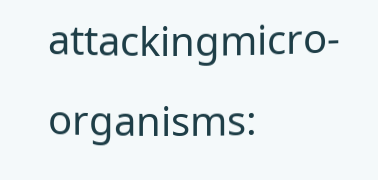attackingmicro-organisms: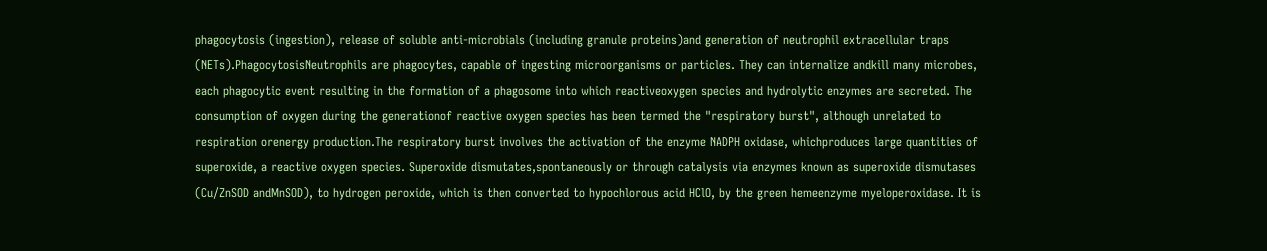phagocytosis (ingestion), release of soluble anti-microbials (including granule proteins)and generation of neutrophil extracellular traps (NETs).PhagocytosisNeutrophils are phagocytes, capable of ingesting microorganisms or particles. They can internalize andkill many microbes, each phagocytic event resulting in the formation of a phagosome into which reactiveoxygen species and hydrolytic enzymes are secreted. The consumption of oxygen during the generationof reactive oxygen species has been termed the "respiratory burst", although unrelated to respiration orenergy production.The respiratory burst involves the activation of the enzyme NADPH oxidase, whichproduces large quantities of superoxide, a reactive oxygen species. Superoxide dismutates,spontaneously or through catalysis via enzymes known as superoxide dismutases (Cu/ZnSOD andMnSOD), to hydrogen peroxide, which is then converted to hypochlorous acid HClO, by the green hemeenzyme myeloperoxidase. It is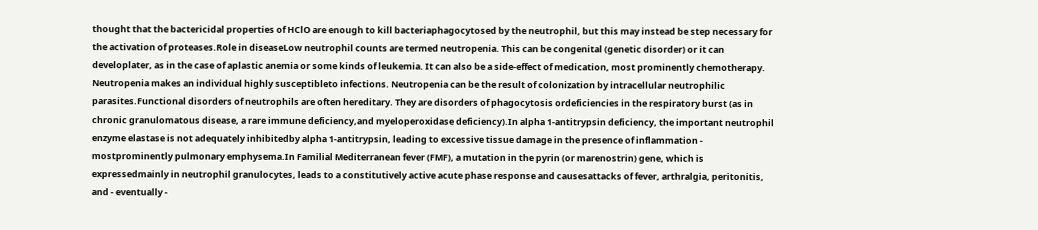thought that the bactericidal properties of HClO are enough to kill bacteriaphagocytosed by the neutrophil, but this may instead be step necessary for the activation of proteases.Role in diseaseLow neutrophil counts are termed neutropenia. This can be congenital (genetic disorder) or it can developlater, as in the case of aplastic anemia or some kinds of leukemia. It can also be a side-effect of medication, most prominently chemotherapy. Neutropenia makes an individual highly susceptibleto infections. Neutropenia can be the result of colonization by intracellular neutrophilic parasites.Functional disorders of neutrophils are often hereditary. They are disorders of phagocytosis ordeficiencies in the respiratory burst (as in chronic granulomatous disease, a rare immune deficiency,and myeloperoxidase deficiency).In alpha 1-antitrypsin deficiency, the important neutrophil enzyme elastase is not adequately inhibitedby alpha 1-antitrypsin, leading to excessive tissue damage in the presence of inflammation - mostprominently pulmonary emphysema.In Familial Mediterranean fever (FMF), a mutation in the pyrin (or marenostrin) gene, which is expressedmainly in neutrophil granulocytes, leads to a constitutively active acute phase response and causesattacks of fever, arthralgia, peritonitis, and - eventually -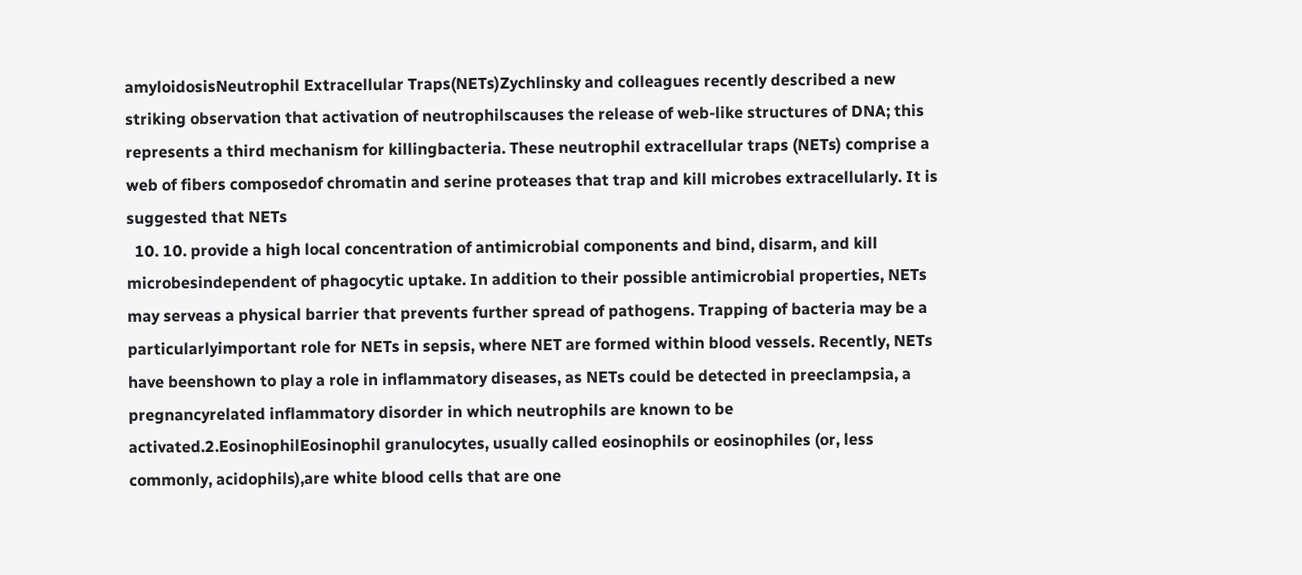amyloidosisNeutrophil Extracellular Traps(NETs)Zychlinsky and colleagues recently described a new striking observation that activation of neutrophilscauses the release of web-like structures of DNA; this represents a third mechanism for killingbacteria. These neutrophil extracellular traps (NETs) comprise a web of fibers composedof chromatin and serine proteases that trap and kill microbes extracellularly. It is suggested that NETs
  10. 10. provide a high local concentration of antimicrobial components and bind, disarm, and kill microbesindependent of phagocytic uptake. In addition to their possible antimicrobial properties, NETs may serveas a physical barrier that prevents further spread of pathogens. Trapping of bacteria may be a particularlyimportant role for NETs in sepsis, where NET are formed within blood vessels. Recently, NETs have beenshown to play a role in inflammatory diseases, as NETs could be detected in preeclampsia, a pregnancyrelated inflammatory disorder in which neutrophils are known to be activated.2.EosinophilEosinophil granulocytes, usually called eosinophils or eosinophiles (or, less commonly, acidophils),are white blood cells that are one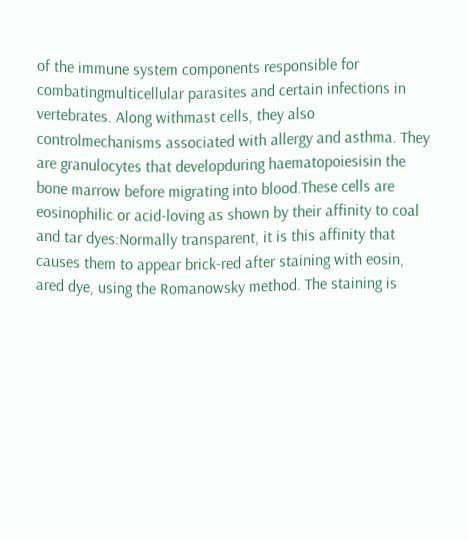of the immune system components responsible for combatingmulticellular parasites and certain infections in vertebrates. Along withmast cells, they also controlmechanisms associated with allergy and asthma. They are granulocytes that developduring haematopoiesisin the bone marrow before migrating into blood.These cells are eosinophilic or acid-loving as shown by their affinity to coal and tar dyes:Normally transparent, it is this affinity that causes them to appear brick-red after staining with eosin, ared dye, using the Romanowsky method. The staining is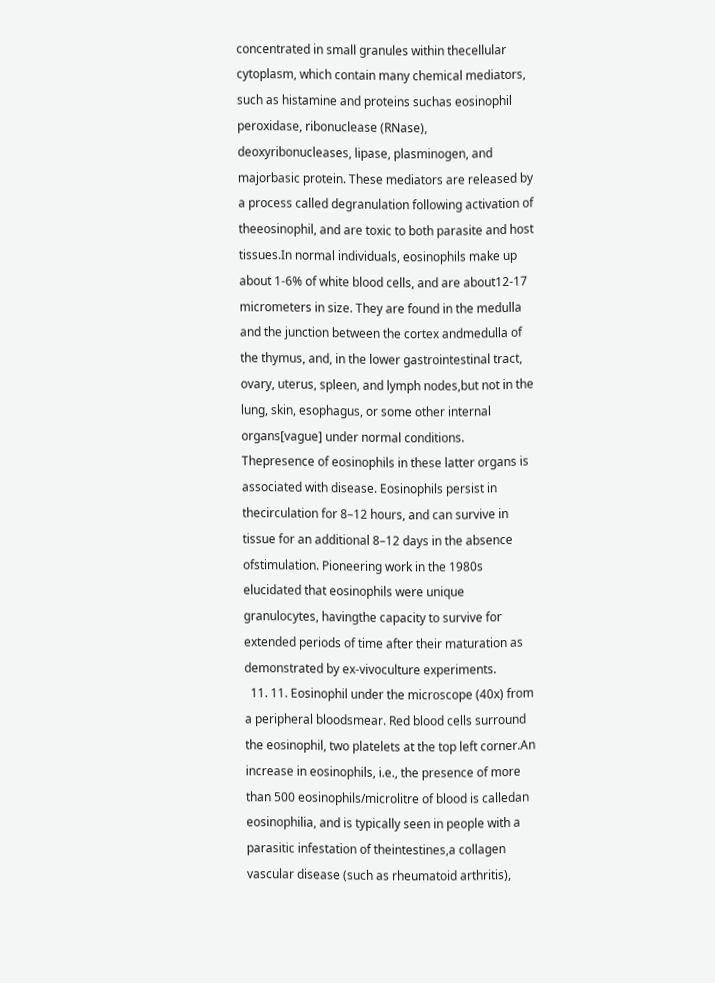concentrated in small granules within thecellular cytoplasm, which contain many chemical mediators, such as histamine and proteins suchas eosinophil peroxidase, ribonuclease (RNase), deoxyribonucleases, lipase, plasminogen, and majorbasic protein. These mediators are released by a process called degranulation following activation of theeosinophil, and are toxic to both parasite and host tissues.In normal individuals, eosinophils make up about 1-6% of white blood cells, and are about12-17 micrometers in size. They are found in the medulla and the junction between the cortex andmedulla of the thymus, and, in the lower gastrointestinal tract, ovary, uterus, spleen, and lymph nodes,but not in the lung, skin, esophagus, or some other internal organs[vague] under normal conditions. Thepresence of eosinophils in these latter organs is associated with disease. Eosinophils persist in thecirculation for 8–12 hours, and can survive in tissue for an additional 8–12 days in the absence ofstimulation. Pioneering work in the 1980s elucidated that eosinophils were unique granulocytes, havingthe capacity to survive for extended periods of time after their maturation as demonstrated by ex-vivoculture experiments.
  11. 11. Eosinophil under the microscope (40x) from a peripheral bloodsmear. Red blood cells surround the eosinophil, two platelets at the top left corner.An increase in eosinophils, i.e., the presence of more than 500 eosinophils/microlitre of blood is calledan eosinophilia, and is typically seen in people with a parasitic infestation of theintestines,a collagen vascular disease (such as rheumatoid arthritis),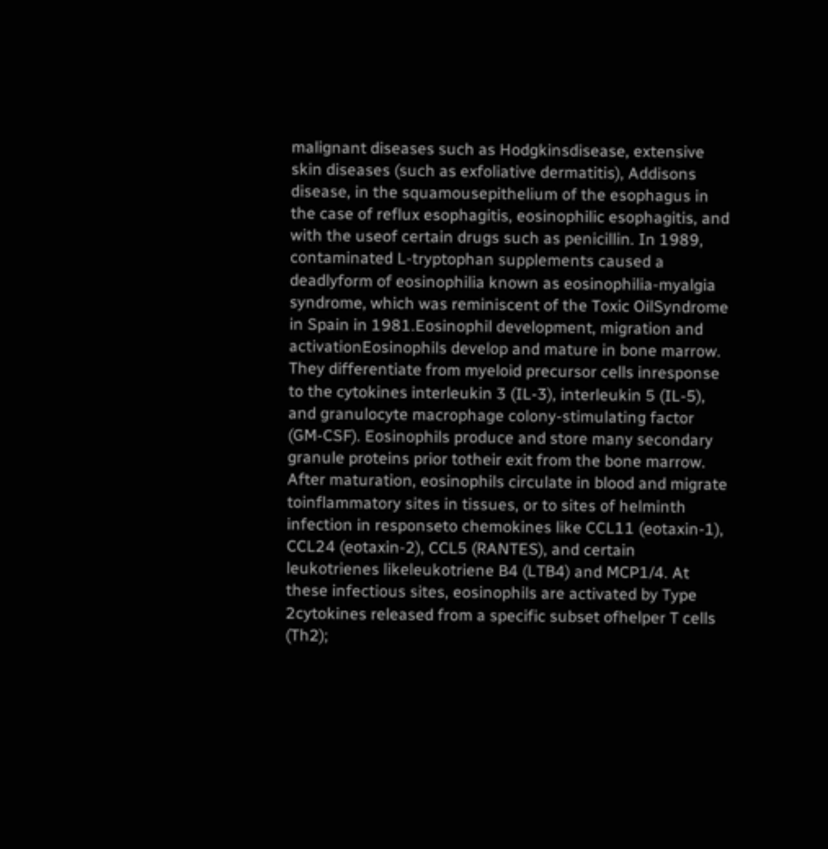malignant diseases such as Hodgkinsdisease, extensive skin diseases (such as exfoliative dermatitis), Addisons disease, in the squamousepithelium of the esophagus in the case of reflux esophagitis, eosinophilic esophagitis, and with the useof certain drugs such as penicillin. In 1989, contaminated L-tryptophan supplements caused a deadlyform of eosinophilia known as eosinophilia-myalgia syndrome, which was reminiscent of the Toxic OilSyndrome in Spain in 1981.Eosinophil development, migration and activationEosinophils develop and mature in bone marrow. They differentiate from myeloid precursor cells inresponse to the cytokines interleukin 3 (IL-3), interleukin 5 (IL-5), and granulocyte macrophage colony-stimulating factor (GM-CSF). Eosinophils produce and store many secondary granule proteins prior totheir exit from the bone marrow. After maturation, eosinophils circulate in blood and migrate toinflammatory sites in tissues, or to sites of helminth infection in responseto chemokines like CCL11 (eotaxin-1), CCL24 (eotaxin-2), CCL5 (RANTES), and certain leukotrienes likeleukotriene B4 (LTB4) and MCP1/4. At these infectious sites, eosinophils are activated by Type 2cytokines released from a specific subset ofhelper T cells (Th2);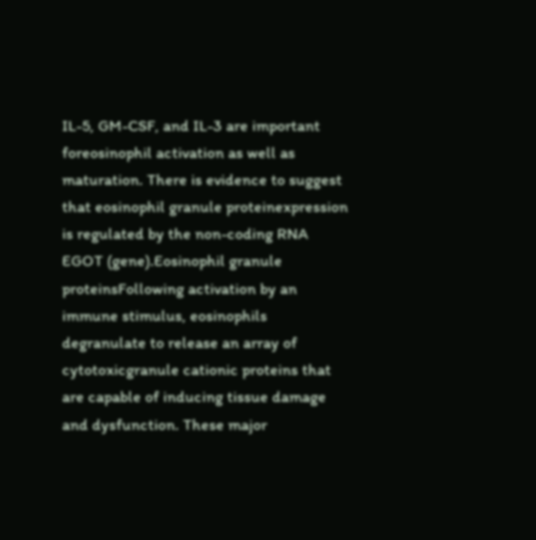IL-5, GM-CSF, and IL-3 are important foreosinophil activation as well as maturation. There is evidence to suggest that eosinophil granule proteinexpression is regulated by the non-coding RNA EGOT (gene).Eosinophil granule proteinsFollowing activation by an immune stimulus, eosinophils degranulate to release an array of cytotoxicgranule cationic proteins that are capable of inducing tissue damage and dysfunction. These major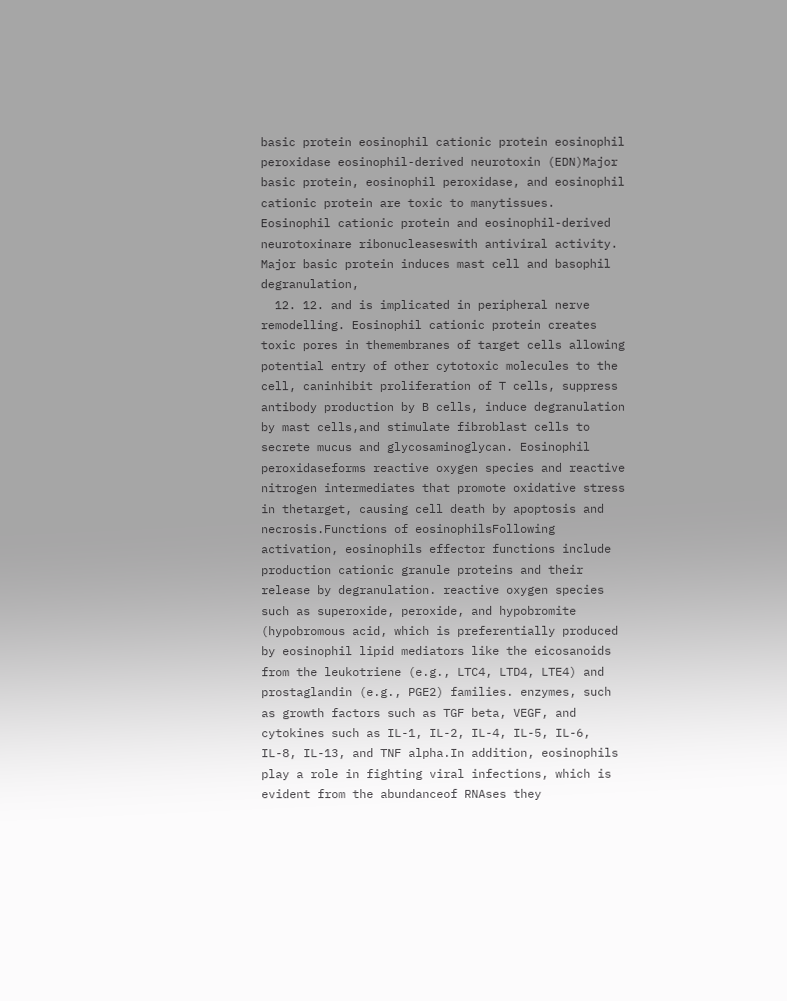basic protein eosinophil cationic protein eosinophil peroxidase eosinophil-derived neurotoxin (EDN)Major basic protein, eosinophil peroxidase, and eosinophil cationic protein are toxic to manytissues. Eosinophil cationic protein and eosinophil-derived neurotoxinare ribonucleaseswith antiviral activity. Major basic protein induces mast cell and basophil degranulation,
  12. 12. and is implicated in peripheral nerve remodelling. Eosinophil cationic protein creates toxic pores in themembranes of target cells allowing potential entry of other cytotoxic molecules to the cell, caninhibit proliferation of T cells, suppress antibody production by B cells, induce degranulation by mast cells,and stimulate fibroblast cells to secrete mucus and glycosaminoglycan. Eosinophil peroxidaseforms reactive oxygen species and reactive nitrogen intermediates that promote oxidative stress in thetarget, causing cell death by apoptosis and necrosis.Functions of eosinophilsFollowing activation, eosinophils effector functions include production cationic granule proteins and their release by degranulation. reactive oxygen species such as superoxide, peroxide, and hypobromite (hypobromous acid, which is preferentially produced by eosinophil lipid mediators like the eicosanoids from the leukotriene (e.g., LTC4, LTD4, LTE4) and prostaglandin (e.g., PGE2) families. enzymes, such as growth factors such as TGF beta, VEGF, and cytokines such as IL-1, IL-2, IL-4, IL-5, IL-6, IL-8, IL-13, and TNF alpha.In addition, eosinophils play a role in fighting viral infections, which is evident from the abundanceof RNAses they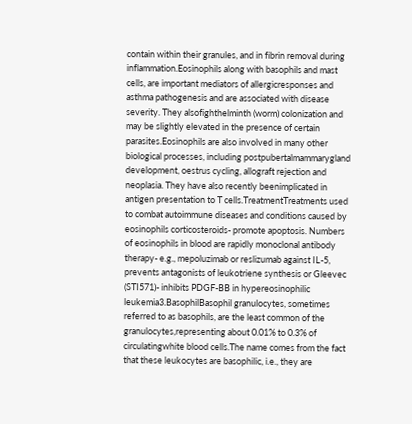contain within their granules, and in fibrin removal during inflammation.Eosinophils along with basophils and mast cells, are important mediators of allergicresponses and asthma pathogenesis and are associated with disease severity. They alsofighthelminth (worm) colonization and may be slightly elevated in the presence of certain parasites.Eosinophils are also involved in many other biological processes, including postpubertalmammarygland development, oestrus cycling, allograft rejection and neoplasia. They have also recently beenimplicated in antigen presentation to T cells.TreatmentTreatments used to combat autoimmune diseases and conditions caused by eosinophils corticosteroids- promote apoptosis. Numbers of eosinophils in blood are rapidly monoclonal antibody therapy- e.g., mepoluzimab or reslizumab against IL-5, prevents antagonists of leukotriene synthesis or Gleevec (STI571)- inhibits PDGF-BB in hypereosinophilic leukemia3.BasophilBasophil granulocytes, sometimes referred to as basophils, are the least common of the granulocytes,representing about 0.01% to 0.3% of circulatingwhite blood cells.The name comes from the fact that these leukocytes are basophilic, i.e., they are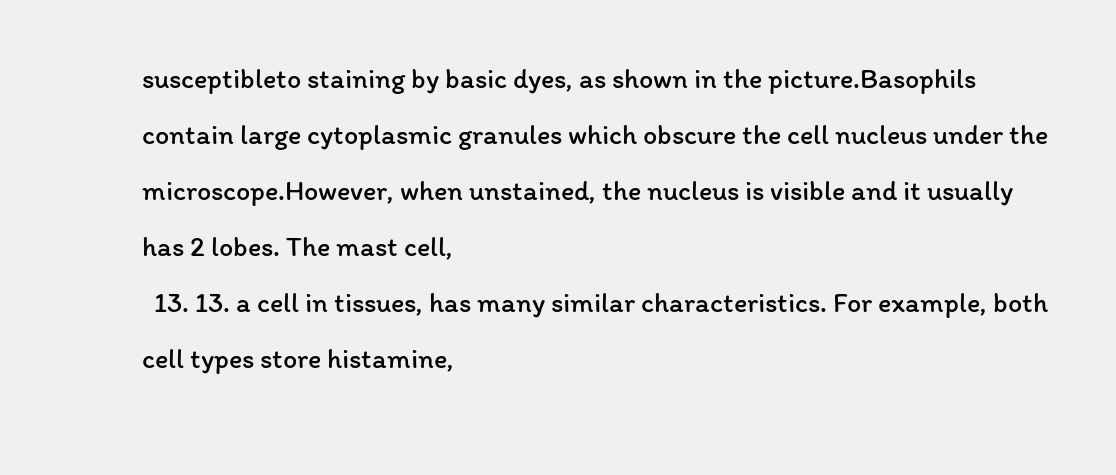susceptibleto staining by basic dyes, as shown in the picture.Basophils contain large cytoplasmic granules which obscure the cell nucleus under the microscope.However, when unstained, the nucleus is visible and it usually has 2 lobes. The mast cell,
  13. 13. a cell in tissues, has many similar characteristics. For example, both cell types store histamine,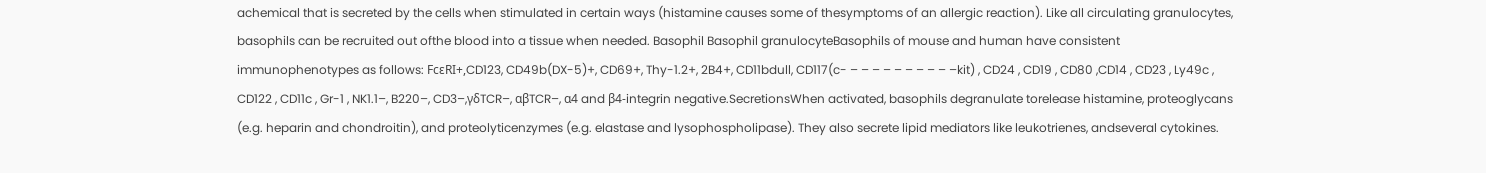achemical that is secreted by the cells when stimulated in certain ways (histamine causes some of thesymptoms of an allergic reaction). Like all circulating granulocytes, basophils can be recruited out ofthe blood into a tissue when needed. Basophil Basophil granulocyteBasophils of mouse and human have consistent immunophenotypes as follows: FcεRI+,CD123, CD49b(DX-5)+, CD69+, Thy-1.2+, 2B4+, CD11bdull, CD117(c- – – – – – – – – – –kit) , CD24 , CD19 , CD80 ,CD14 , CD23 , Ly49c , CD122 , CD11c , Gr-1 , NK1.1–, B220–, CD3–,γδTCR–, αβTCR–, α4 and β4-integrin negative.SecretionsWhen activated, basophils degranulate torelease histamine, proteoglycans (e.g. heparin and chondroitin), and proteolyticenzymes (e.g. elastase and lysophospholipase). They also secrete lipid mediators like leukotrienes, andseveral cytokines.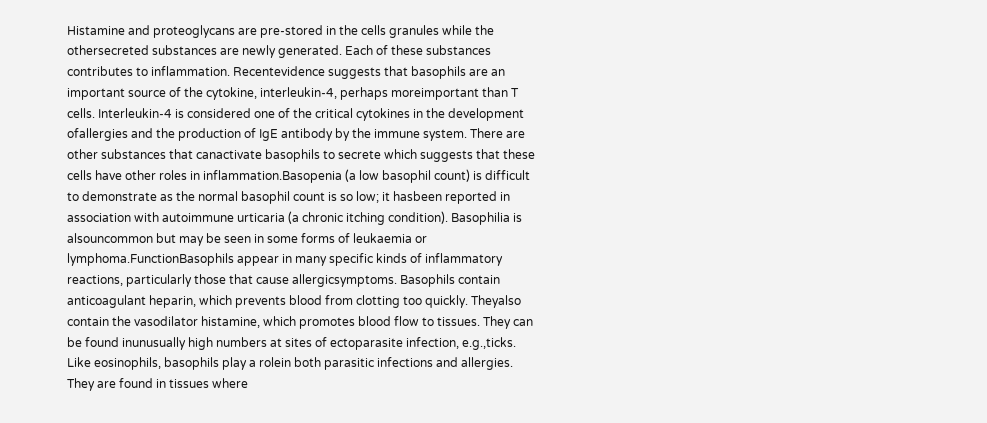Histamine and proteoglycans are pre-stored in the cells granules while the othersecreted substances are newly generated. Each of these substances contributes to inflammation. Recentevidence suggests that basophils are an important source of the cytokine, interleukin-4, perhaps moreimportant than T cells. Interleukin-4 is considered one of the critical cytokines in the development ofallergies and the production of IgE antibody by the immune system. There are other substances that canactivate basophils to secrete which suggests that these cells have other roles in inflammation.Basopenia (a low basophil count) is difficult to demonstrate as the normal basophil count is so low; it hasbeen reported in association with autoimmune urticaria (a chronic itching condition). Basophilia is alsouncommon but may be seen in some forms of leukaemia or lymphoma.FunctionBasophils appear in many specific kinds of inflammatory reactions, particularly those that cause allergicsymptoms. Basophils contain anticoagulant heparin, which prevents blood from clotting too quickly. Theyalso contain the vasodilator histamine, which promotes blood flow to tissues. They can be found inunusually high numbers at sites of ectoparasite infection, e.g.,ticks. Like eosinophils, basophils play a rolein both parasitic infections and allergies. They are found in tissues where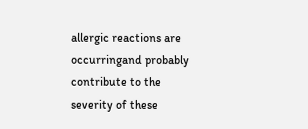allergic reactions are occurringand probably contribute to the severity of these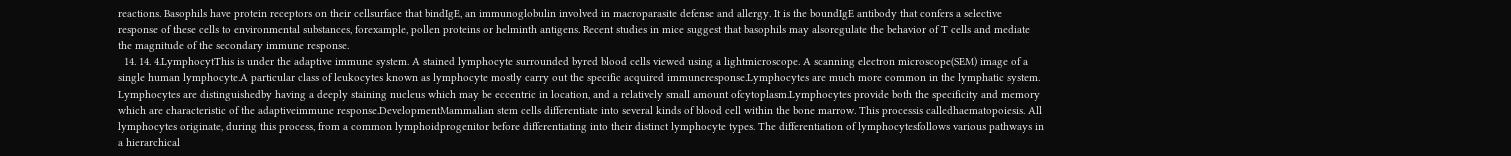reactions. Basophils have protein receptors on their cellsurface that bindIgE, an immunoglobulin involved in macroparasite defense and allergy. It is the boundIgE antibody that confers a selective response of these cells to environmental substances, forexample, pollen proteins or helminth antigens. Recent studies in mice suggest that basophils may alsoregulate the behavior of T cells and mediate the magnitude of the secondary immune response.
  14. 14. 4.LymphocytThis is under the adaptive immune system. A stained lymphocyte surrounded byred blood cells viewed using a lightmicroscope. A scanning electron microscope(SEM) image of a single human lymphocyte.A particular class of leukocytes known as lymphocyte mostly carry out the specific acquired immuneresponse.Lymphocytes are much more common in the lymphatic system. Lymphocytes are distinguishedby having a deeply staining nucleus which may be eccentric in location, and a relatively small amount ofcytoplasm.Lymphocytes provide both the specificity and memory which are characteristic of the adaptiveimmune response.DevelopmentMammalian stem cells differentiate into several kinds of blood cell within the bone marrow. This processis calledhaematopoiesis. All lymphocytes originate, during this process, from a common lymphoidprogenitor before differentiating into their distinct lymphocyte types. The differentiation of lymphocytesfollows various pathways in a hierarchical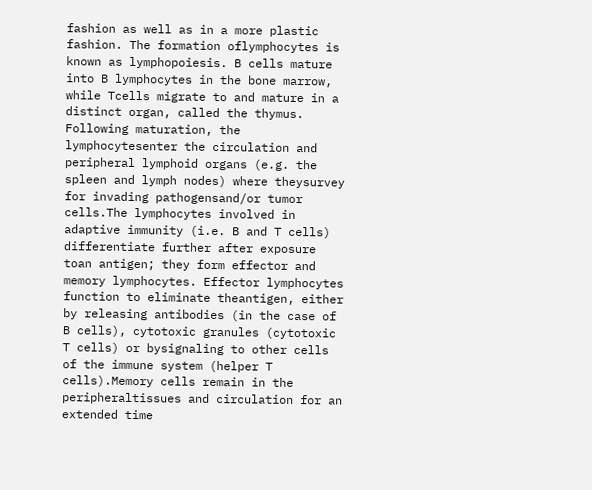fashion as well as in a more plastic fashion. The formation oflymphocytes is known as lymphopoiesis. B cells mature into B lymphocytes in the bone marrow, while Tcells migrate to and mature in a distinct organ, called the thymus. Following maturation, the lymphocytesenter the circulation and peripheral lymphoid organs (e.g. the spleen and lymph nodes) where theysurvey for invading pathogensand/or tumor cells.The lymphocytes involved in adaptive immunity (i.e. B and T cells) differentiate further after exposure toan antigen; they form effector and memory lymphocytes. Effector lymphocytes function to eliminate theantigen, either by releasing antibodies (in the case of B cells), cytotoxic granules (cytotoxic T cells) or bysignaling to other cells of the immune system (helper T cells).Memory cells remain in the peripheraltissues and circulation for an extended time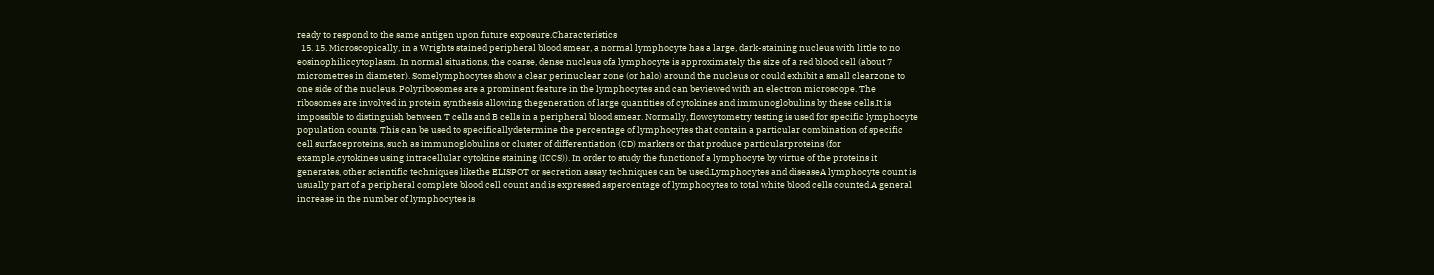ready to respond to the same antigen upon future exposure.Characteristics
  15. 15. Microscopically, in a Wrights stained peripheral blood smear, a normal lymphocyte has a large, dark-staining nucleus with little to no eosinophiliccytoplasm. In normal situations, the coarse, dense nucleus ofa lymphocyte is approximately the size of a red blood cell (about 7 micrometres in diameter). Somelymphocytes show a clear perinuclear zone (or halo) around the nucleus or could exhibit a small clearzone to one side of the nucleus. Polyribosomes are a prominent feature in the lymphocytes and can beviewed with an electron microscope. The ribosomes are involved in protein synthesis allowing thegeneration of large quantities of cytokines and immunoglobulins by these cells.It is impossible to distinguish between T cells and B cells in a peripheral blood smear. Normally, flowcytometry testing is used for specific lymphocyte population counts. This can be used to specificallydetermine the percentage of lymphocytes that contain a particular combination of specific cell surfaceproteins, such as immunoglobulins or cluster of differentiation (CD) markers or that produce particularproteins (for example,cytokines using intracellular cytokine staining (ICCS)). In order to study the functionof a lymphocyte by virtue of the proteins it generates, other scientific techniques likethe ELISPOT or secretion assay techniques can be used.Lymphocytes and diseaseA lymphocyte count is usually part of a peripheral complete blood cell count and is expressed aspercentage of lymphocytes to total white blood cells counted.A general increase in the number of lymphocytes is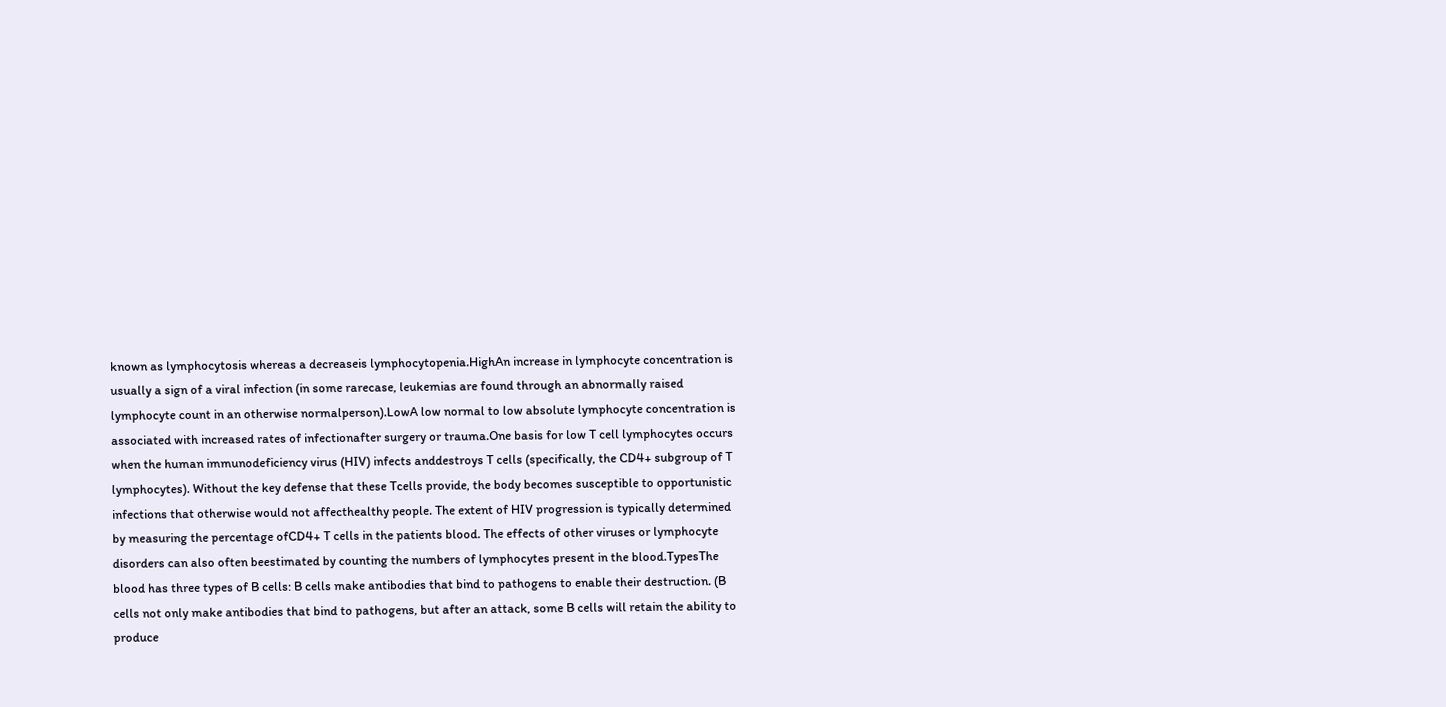known as lymphocytosis whereas a decreaseis lymphocytopenia.HighAn increase in lymphocyte concentration is usually a sign of a viral infection (in some rarecase, leukemias are found through an abnormally raised lymphocyte count in an otherwise normalperson).LowA low normal to low absolute lymphocyte concentration is associated with increased rates of infectionafter surgery or trauma.One basis for low T cell lymphocytes occurs when the human immunodeficiency virus (HIV) infects anddestroys T cells (specifically, the CD4+ subgroup of T lymphocytes). Without the key defense that these Tcells provide, the body becomes susceptible to opportunistic infections that otherwise would not affecthealthy people. The extent of HIV progression is typically determined by measuring the percentage ofCD4+ T cells in the patients blood. The effects of other viruses or lymphocyte disorders can also often beestimated by counting the numbers of lymphocytes present in the blood.TypesThe blood has three types of B cells: B cells make antibodies that bind to pathogens to enable their destruction. (B cells not only make antibodies that bind to pathogens, but after an attack, some B cells will retain the ability to produce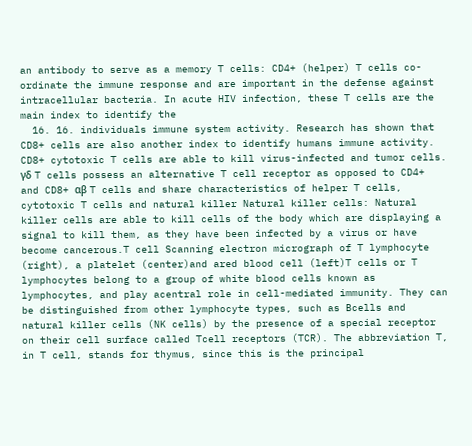an antibody to serve as a memory T cells: CD4+ (helper) T cells co-ordinate the immune response and are important in the defense against intracellular bacteria. In acute HIV infection, these T cells are the main index to identify the
  16. 16. individuals immune system activity. Research has shown that CD8+ cells are also another index to identify humans immune activity. CD8+ cytotoxic T cells are able to kill virus-infected and tumor cells. γδ T cells possess an alternative T cell receptor as opposed to CD4+ and CD8+ αβ T cells and share characteristics of helper T cells, cytotoxic T cells and natural killer Natural killer cells: Natural killer cells are able to kill cells of the body which are displaying a signal to kill them, as they have been infected by a virus or have become cancerous.T cell Scanning electron micrograph of T lymphocyte (right), a platelet (center)and ared blood cell (left)T cells or T lymphocytes belong to a group of white blood cells known as lymphocytes, and play acentral role in cell-mediated immunity. They can be distinguished from other lymphocyte types, such as Bcells and natural killer cells (NK cells) by the presence of a special receptor on their cell surface called Tcell receptors (TCR). The abbreviation T, in T cell, stands for thymus, since this is the principal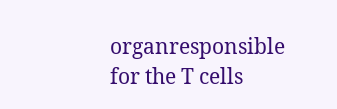organresponsible for the T cells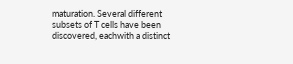maturation. Several different subsets of T cells have been discovered, eachwith a distinct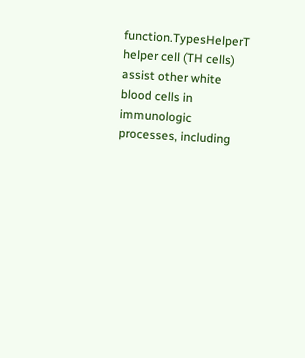function.TypesHelperT helper cell (TH cells) assist other white blood cells in immunologic processes, including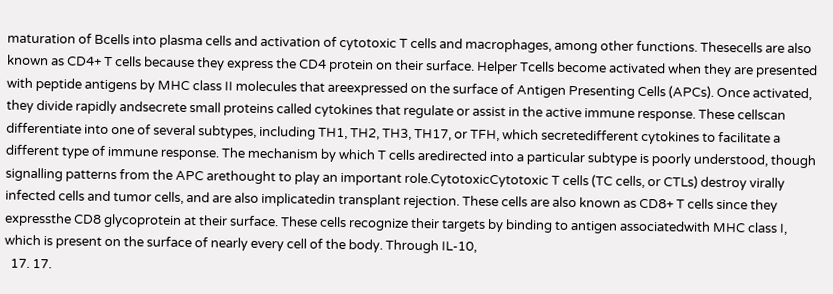maturation of Bcells into plasma cells and activation of cytotoxic T cells and macrophages, among other functions. Thesecells are also known as CD4+ T cells because they express the CD4 protein on their surface. Helper Tcells become activated when they are presented with peptide antigens by MHC class II molecules that areexpressed on the surface of Antigen Presenting Cells (APCs). Once activated, they divide rapidly andsecrete small proteins called cytokines that regulate or assist in the active immune response. These cellscan differentiate into one of several subtypes, including TH1, TH2, TH3, TH17, or TFH, which secretedifferent cytokines to facilitate a different type of immune response. The mechanism by which T cells aredirected into a particular subtype is poorly understood, though signalling patterns from the APC arethought to play an important role.CytotoxicCytotoxic T cells (TC cells, or CTLs) destroy virally infected cells and tumor cells, and are also implicatedin transplant rejection. These cells are also known as CD8+ T cells since they expressthe CD8 glycoprotein at their surface. These cells recognize their targets by binding to antigen associatedwith MHC class I, which is present on the surface of nearly every cell of the body. Through IL-10,
  17. 17.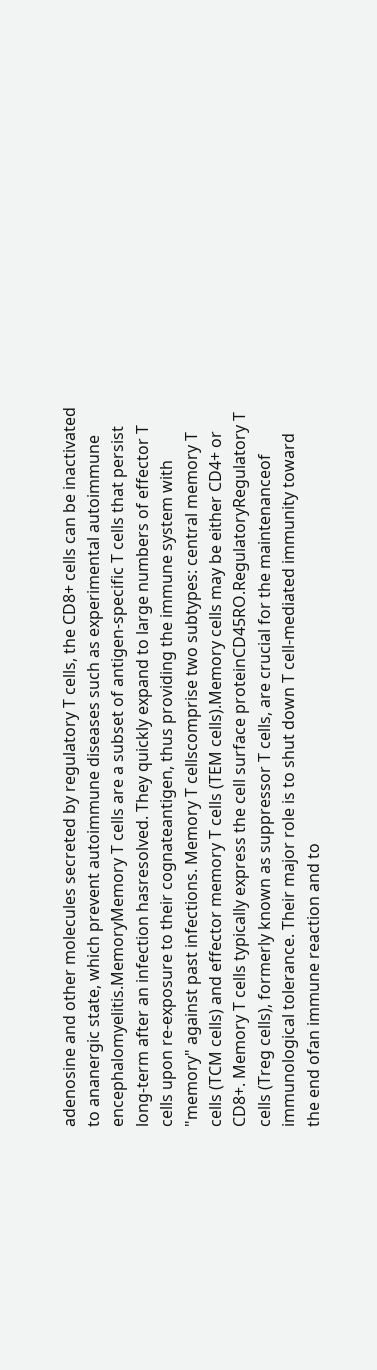adenosine and other molecules secreted by regulatory T cells, the CD8+ cells can be inactivated to ananergic state, which prevent autoimmune diseases such as experimental autoimmune encephalomyelitis.MemoryMemory T cells are a subset of antigen-specific T cells that persist long-term after an infection hasresolved. They quickly expand to large numbers of effector T cells upon re-exposure to their cognateantigen, thus providing the immune system with "memory" against past infections. Memory T cellscomprise two subtypes: central memory T cells (TCM cells) and effector memory T cells (TEM cells).Memory cells may be either CD4+ or CD8+. Memory T cells typically express the cell surface proteinCD45RO.RegulatoryRegulatory T cells (Treg cells), formerly known as suppressor T cells, are crucial for the maintenanceof immunological tolerance. Their major role is to shut down T cell-mediated immunity toward the end ofan immune reaction and to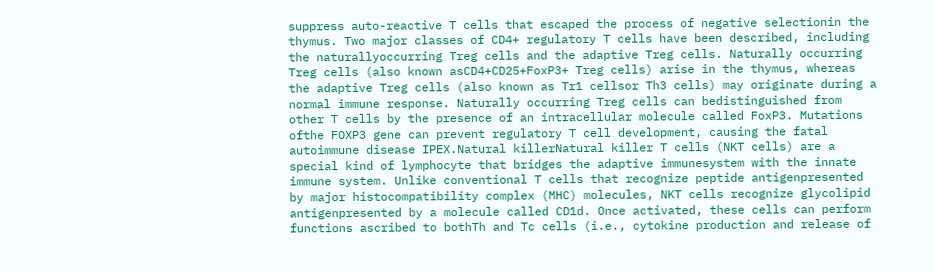suppress auto-reactive T cells that escaped the process of negative selectionin the thymus. Two major classes of CD4+ regulatory T cells have been described, including the naturallyoccurring Treg cells and the adaptive Treg cells. Naturally occurring Treg cells (also known asCD4+CD25+FoxP3+ Treg cells) arise in the thymus, whereas the adaptive Treg cells (also known as Tr1 cellsor Th3 cells) may originate during a normal immune response. Naturally occurring Treg cells can bedistinguished from other T cells by the presence of an intracellular molecule called FoxP3. Mutations ofthe FOXP3 gene can prevent regulatory T cell development, causing the fatal autoimmune disease IPEX.Natural killerNatural killer T cells (NKT cells) are a special kind of lymphocyte that bridges the adaptive immunesystem with the innate immune system. Unlike conventional T cells that recognize peptide antigenpresented by major histocompatibility complex (MHC) molecules, NKT cells recognize glycolipid antigenpresented by a molecule called CD1d. Once activated, these cells can perform functions ascribed to bothTh and Tc cells (i.e., cytokine production and release of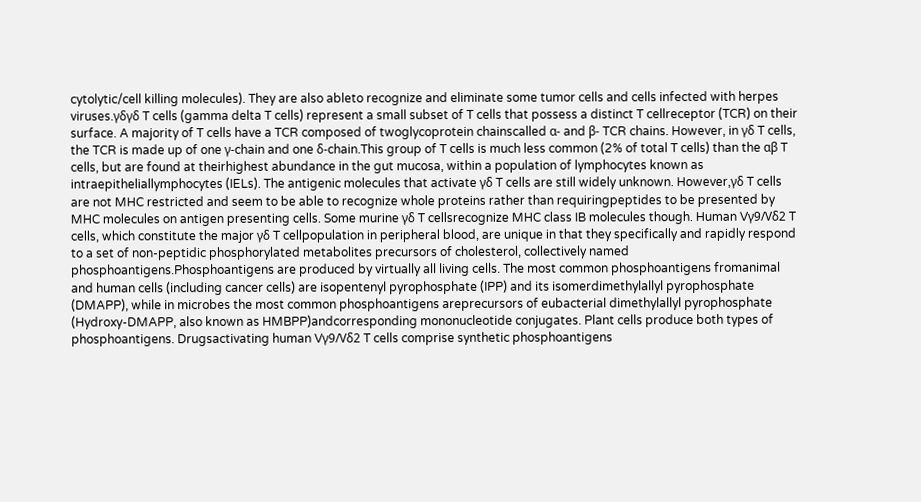cytolytic/cell killing molecules). They are also ableto recognize and eliminate some tumor cells and cells infected with herpes viruses.γδγδ T cells (gamma delta T cells) represent a small subset of T cells that possess a distinct T cellreceptor (TCR) on their surface. A majority of T cells have a TCR composed of twoglycoprotein chainscalled α- and β- TCR chains. However, in γδ T cells, the TCR is made up of one γ-chain and one δ-chain.This group of T cells is much less common (2% of total T cells) than the αβ T cells, but are found at theirhighest abundance in the gut mucosa, within a population of lymphocytes known as intraepitheliallymphocytes (IELs). The antigenic molecules that activate γδ T cells are still widely unknown. However,γδ T cells are not MHC restricted and seem to be able to recognize whole proteins rather than requiringpeptides to be presented by MHC molecules on antigen presenting cells. Some murine γδ T cellsrecognize MHC class IB molecules though. Human Vγ9/Vδ2 T cells, which constitute the major γδ T cellpopulation in peripheral blood, are unique in that they specifically and rapidly respond to a set of non-peptidic phosphorylated metabolites precursors of cholesterol, collectively named phosphoantigens.Phosphoantigens are produced by virtually all living cells. The most common phosphoantigens fromanimal and human cells (including cancer cells) are isopentenyl pyrophosphate (IPP) and its isomerdimethylallyl pyrophosphate (DMAPP), while in microbes the most common phosphoantigens areprecursors of eubacterial dimethylallyl pyrophosphate (Hydroxy-DMAPP, also known as HMBPP)andcorresponding mononucleotide conjugates. Plant cells produce both types of phosphoantigens. Drugsactivating human Vγ9/Vδ2 T cells comprise synthetic phosphoantigens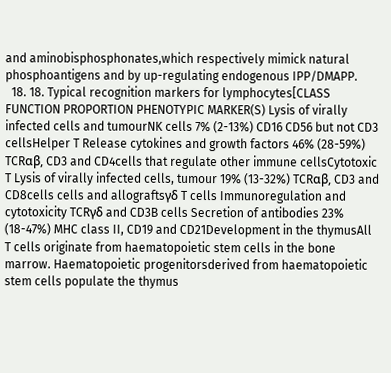and aminobisphosphonates,which respectively mimick natural phosphoantigens and by up-regulating endogenous IPP/DMAPP.
  18. 18. Typical recognition markers for lymphocytes[CLASS FUNCTION PROPORTION PHENOTYPIC MARKER(S) Lysis of virally infected cells and tumourNK cells 7% (2-13%) CD16 CD56 but not CD3 cellsHelper T Release cytokines and growth factors 46% (28-59%) TCRαβ, CD3 and CD4cells that regulate other immune cellsCytotoxic T Lysis of virally infected cells, tumour 19% (13-32%) TCRαβ, CD3 and CD8cells cells and allograftsγδ T cells Immunoregulation and cytotoxicity TCRγδ and CD3B cells Secretion of antibodies 23% (18-47%) MHC class II, CD19 and CD21Development in the thymusAll T cells originate from haematopoietic stem cells in the bone marrow. Haematopoietic progenitorsderived from haematopoietic stem cells populate the thymus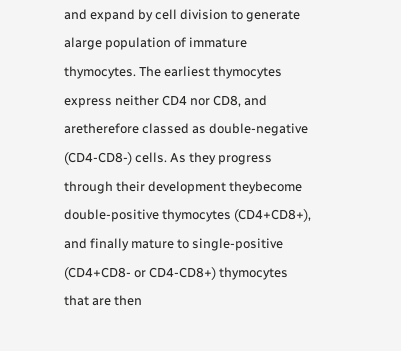and expand by cell division to generate alarge population of immature thymocytes. The earliest thymocytes express neither CD4 nor CD8, and aretherefore classed as double-negative (CD4-CD8-) cells. As they progress through their development theybecome double-positive thymocytes (CD4+CD8+), and finally mature to single-positive (CD4+CD8- or CD4-CD8+) thymocytes that are then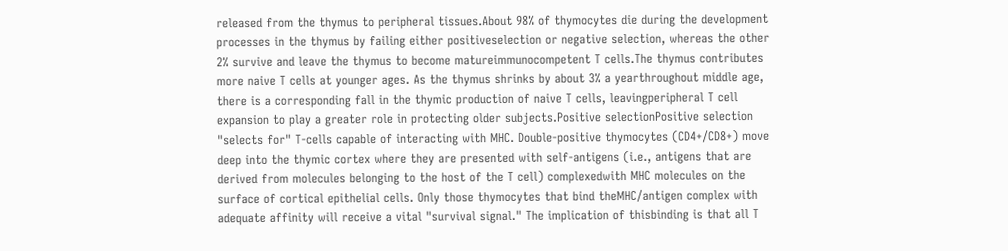released from the thymus to peripheral tissues.About 98% of thymocytes die during the development processes in the thymus by failing either positiveselection or negative selection, whereas the other 2% survive and leave the thymus to become matureimmunocompetent T cells.The thymus contributes more naive T cells at younger ages. As the thymus shrinks by about 3% a yearthroughout middle age, there is a corresponding fall in the thymic production of naive T cells, leavingperipheral T cell expansion to play a greater role in protecting older subjects.Positive selectionPositive selection "selects for" T-cells capable of interacting with MHC. Double-positive thymocytes (CD4+/CD8+) move deep into the thymic cortex where they are presented with self-antigens (i.e., antigens that are derived from molecules belonging to the host of the T cell) complexedwith MHC molecules on the surface of cortical epithelial cells. Only those thymocytes that bind theMHC/antigen complex with adequate affinity will receive a vital "survival signal." The implication of thisbinding is that all T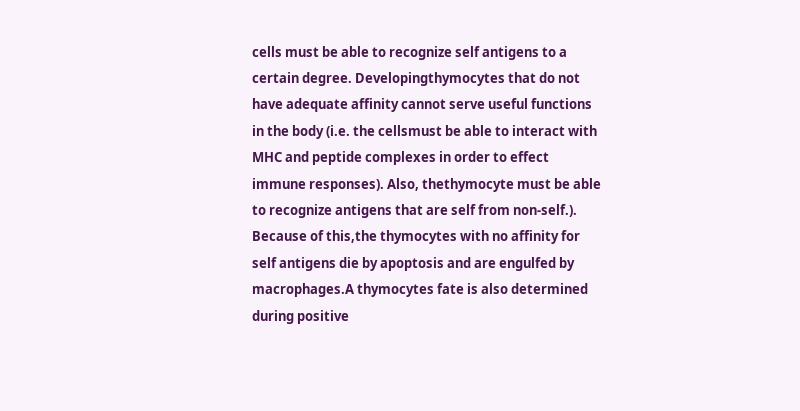cells must be able to recognize self antigens to a certain degree. Developingthymocytes that do not have adequate affinity cannot serve useful functions in the body (i.e. the cellsmust be able to interact with MHC and peptide complexes in order to effect immune responses). Also, thethymocyte must be able to recognize antigens that are self from non-self.). Because of this,the thymocytes with no affinity for self antigens die by apoptosis and are engulfed by macrophages.A thymocytes fate is also determined during positive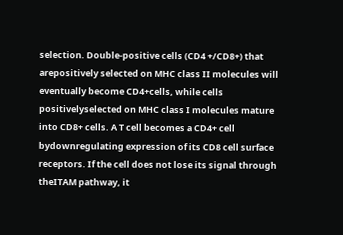selection. Double-positive cells (CD4 +/CD8+) that arepositively selected on MHC class II molecules will eventually become CD4+cells, while cells positivelyselected on MHC class I molecules mature into CD8+ cells. A T cell becomes a CD4+ cell bydownregulating expression of its CD8 cell surface receptors. If the cell does not lose its signal through theITAM pathway, it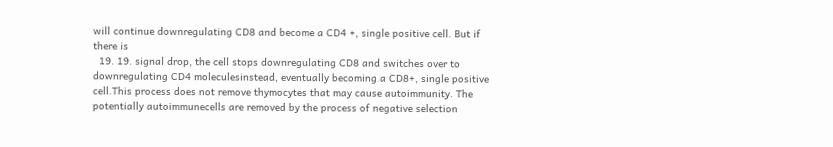will continue downregulating CD8 and become a CD4 +, single positive cell. But if there is
  19. 19. signal drop, the cell stops downregulating CD8 and switches over to downregulating CD4 moleculesinstead, eventually becoming a CD8+, single positive cell.This process does not remove thymocytes that may cause autoimmunity. The potentially autoimmunecells are removed by the process of negative selection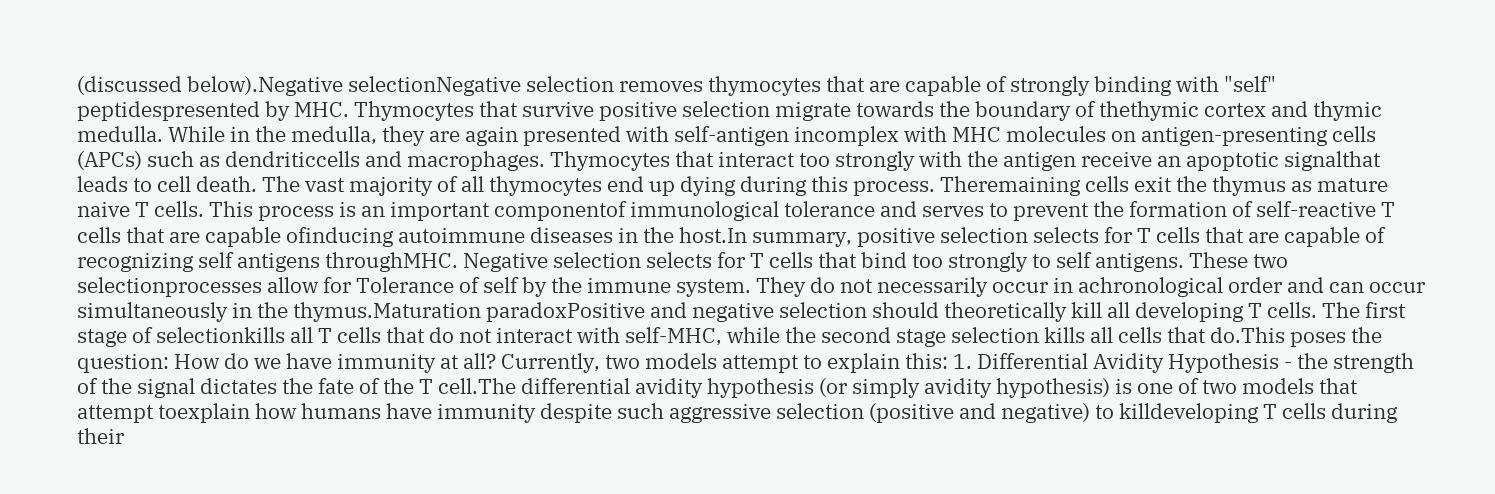(discussed below).Negative selectionNegative selection removes thymocytes that are capable of strongly binding with "self" peptidespresented by MHC. Thymocytes that survive positive selection migrate towards the boundary of thethymic cortex and thymic medulla. While in the medulla, they are again presented with self-antigen incomplex with MHC molecules on antigen-presenting cells (APCs) such as dendriticcells and macrophages. Thymocytes that interact too strongly with the antigen receive an apoptotic signalthat leads to cell death. The vast majority of all thymocytes end up dying during this process. Theremaining cells exit the thymus as mature naive T cells. This process is an important componentof immunological tolerance and serves to prevent the formation of self-reactive T cells that are capable ofinducing autoimmune diseases in the host.In summary, positive selection selects for T cells that are capable of recognizing self antigens throughMHC. Negative selection selects for T cells that bind too strongly to self antigens. These two selectionprocesses allow for Tolerance of self by the immune system. They do not necessarily occur in achronological order and can occur simultaneously in the thymus.Maturation paradoxPositive and negative selection should theoretically kill all developing T cells. The first stage of selectionkills all T cells that do not interact with self-MHC, while the second stage selection kills all cells that do.This poses the question: How do we have immunity at all? Currently, two models attempt to explain this: 1. Differential Avidity Hypothesis - the strength of the signal dictates the fate of the T cell.The differential avidity hypothesis (or simply avidity hypothesis) is one of two models that attempt toexplain how humans have immunity despite such aggressive selection (positive and negative) to killdeveloping T cells during their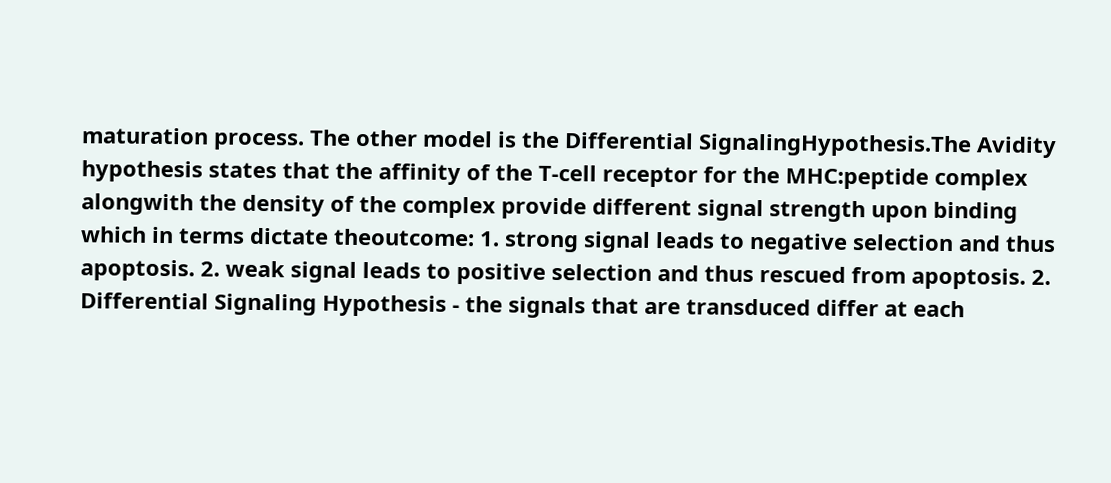maturation process. The other model is the Differential SignalingHypothesis.The Avidity hypothesis states that the affinity of the T-cell receptor for the MHC:peptide complex alongwith the density of the complex provide different signal strength upon binding which in terms dictate theoutcome: 1. strong signal leads to negative selection and thus apoptosis. 2. weak signal leads to positive selection and thus rescued from apoptosis. 2. Differential Signaling Hypothesis - the signals that are transduced differ at each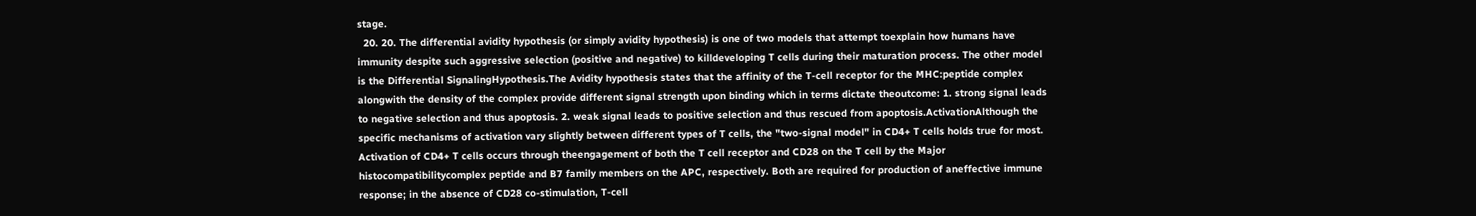stage.
  20. 20. The differential avidity hypothesis (or simply avidity hypothesis) is one of two models that attempt toexplain how humans have immunity despite such aggressive selection (positive and negative) to killdeveloping T cells during their maturation process. The other model is the Differential SignalingHypothesis.The Avidity hypothesis states that the affinity of the T-cell receptor for the MHC:peptide complex alongwith the density of the complex provide different signal strength upon binding which in terms dictate theoutcome: 1. strong signal leads to negative selection and thus apoptosis. 2. weak signal leads to positive selection and thus rescued from apoptosis.ActivationAlthough the specific mechanisms of activation vary slightly between different types of T cells, the "two-signal model" in CD4+ T cells holds true for most. Activation of CD4+ T cells occurs through theengagement of both the T cell receptor and CD28 on the T cell by the Major histocompatibilitycomplex peptide and B7 family members on the APC, respectively. Both are required for production of aneffective immune response; in the absence of CD28 co-stimulation, T-cell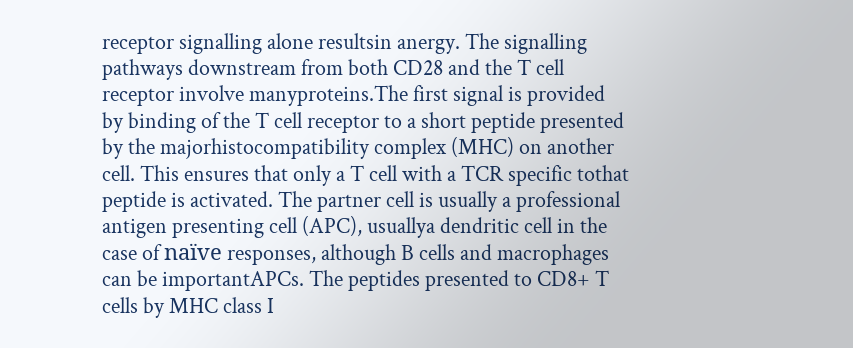receptor signalling alone resultsin anergy. The signalling pathways downstream from both CD28 and the T cell receptor involve manyproteins.The first signal is provided by binding of the T cell receptor to a short peptide presented by the majorhistocompatibility complex (MHC) on another cell. This ensures that only a T cell with a TCR specific tothat peptide is activated. The partner cell is usually a professional antigen presenting cell (APC), usuallya dendritic cell in the case of naïve responses, although B cells and macrophages can be importantAPCs. The peptides presented to CD8+ T cells by MHC class I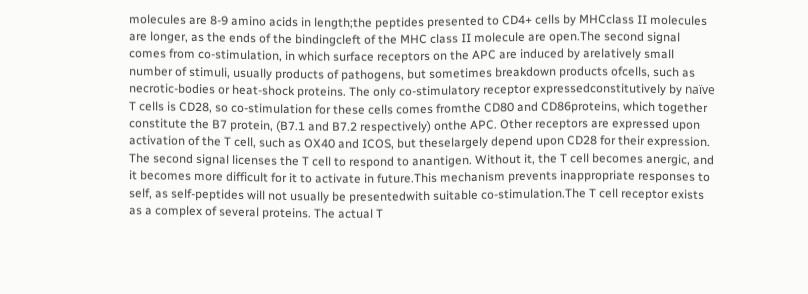molecules are 8-9 amino acids in length;the peptides presented to CD4+ cells by MHCclass II molecules are longer, as the ends of the bindingcleft of the MHC class II molecule are open.The second signal comes from co-stimulation, in which surface receptors on the APC are induced by arelatively small number of stimuli, usually products of pathogens, but sometimes breakdown products ofcells, such as necrotic-bodies or heat-shock proteins. The only co-stimulatory receptor expressedconstitutively by naïve T cells is CD28, so co-stimulation for these cells comes fromthe CD80 and CD86proteins, which together constitute the B7 protein, (B7.1 and B7.2 respectively) onthe APC. Other receptors are expressed upon activation of the T cell, such as OX40 and ICOS, but theselargely depend upon CD28 for their expression. The second signal licenses the T cell to respond to anantigen. Without it, the T cell becomes anergic, and it becomes more difficult for it to activate in future.This mechanism prevents inappropriate responses to self, as self-peptides will not usually be presentedwith suitable co-stimulation.The T cell receptor exists as a complex of several proteins. The actual T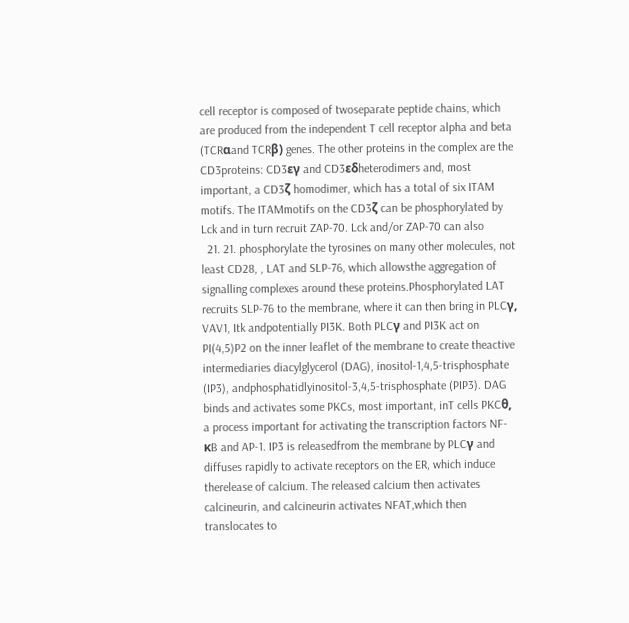cell receptor is composed of twoseparate peptide chains, which are produced from the independent T cell receptor alpha and beta (TCRαand TCRβ) genes. The other proteins in the complex are the CD3proteins: CD3εγ and CD3εδheterodimers and, most important, a CD3ζ homodimer, which has a total of six ITAM motifs. The ITAMmotifs on the CD3ζ can be phosphorylated by Lck and in turn recruit ZAP-70. Lck and/or ZAP-70 can also
  21. 21. phosphorylate the tyrosines on many other molecules, not least CD28, , LAT and SLP-76, which allowsthe aggregation of signalling complexes around these proteins.Phosphorylated LAT recruits SLP-76 to the membrane, where it can then bring in PLCγ, VAV1, Itk andpotentially PI3K. Both PLCγ and PI3K act on PI(4,5)P2 on the inner leaflet of the membrane to create theactive intermediaries diacylglycerol (DAG), inositol-1,4,5-trisphosphate (IP3), andphosphatidlyinositol-3,4,5-trisphosphate (PIP3). DAG binds and activates some PKCs, most important, inT cells PKCθ, a process important for activating the transcription factors NF-κB and AP-1. IP3 is releasedfrom the membrane by PLCγ and diffuses rapidly to activate receptors on the ER, which induce therelease of calcium. The released calcium then activates calcineurin, and calcineurin activates NFAT,which then translocates to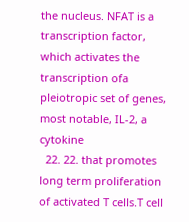the nucleus. NFAT is a transcription factor, which activates the transcription ofa pleiotropic set of genes, most notable, IL-2, a cytokine
  22. 22. that promotes long term proliferation of activated T cells.T cell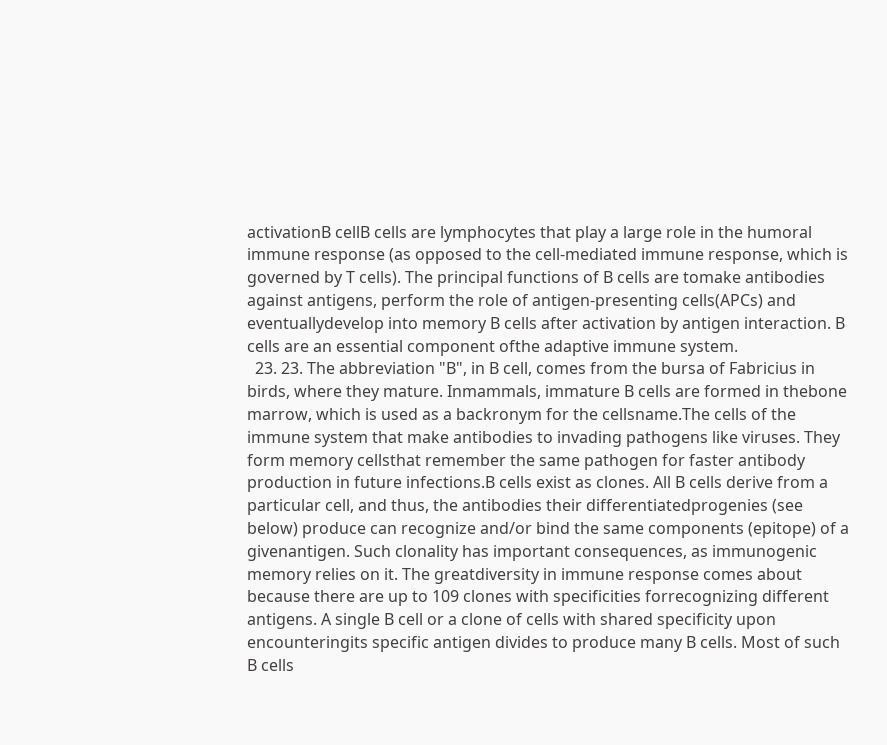activationB cellB cells are lymphocytes that play a large role in the humoral immune response (as opposed to the cell-mediated immune response, which is governed by T cells). The principal functions of B cells are tomake antibodies against antigens, perform the role of antigen-presenting cells(APCs) and eventuallydevelop into memory B cells after activation by antigen interaction. B cells are an essential component ofthe adaptive immune system.
  23. 23. The abbreviation "B", in B cell, comes from the bursa of Fabricius in birds, where they mature. Inmammals, immature B cells are formed in thebone marrow, which is used as a backronym for the cellsname.The cells of the immune system that make antibodies to invading pathogens like viruses. They form memory cellsthat remember the same pathogen for faster antibody production in future infections.B cells exist as clones. All B cells derive from a particular cell, and thus, the antibodies their differentiatedprogenies (see below) produce can recognize and/or bind the same components (epitope) of a givenantigen. Such clonality has important consequences, as immunogenic memory relies on it. The greatdiversity in immune response comes about because there are up to 109 clones with specificities forrecognizing different antigens. A single B cell or a clone of cells with shared specificity upon encounteringits specific antigen divides to produce many B cells. Most of such B cells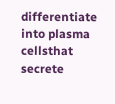differentiate into plasma cellsthat secrete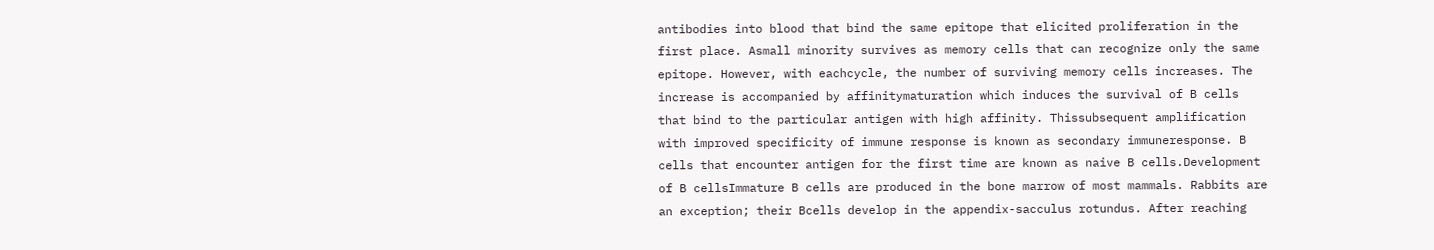antibodies into blood that bind the same epitope that elicited proliferation in the first place. Asmall minority survives as memory cells that can recognize only the same epitope. However, with eachcycle, the number of surviving memory cells increases. The increase is accompanied by affinitymaturation which induces the survival of B cells that bind to the particular antigen with high affinity. Thissubsequent amplification with improved specificity of immune response is known as secondary immuneresponse. B cells that encounter antigen for the first time are known as naive B cells.Development of B cellsImmature B cells are produced in the bone marrow of most mammals. Rabbits are an exception; their Bcells develop in the appendix-sacculus rotundus. After reaching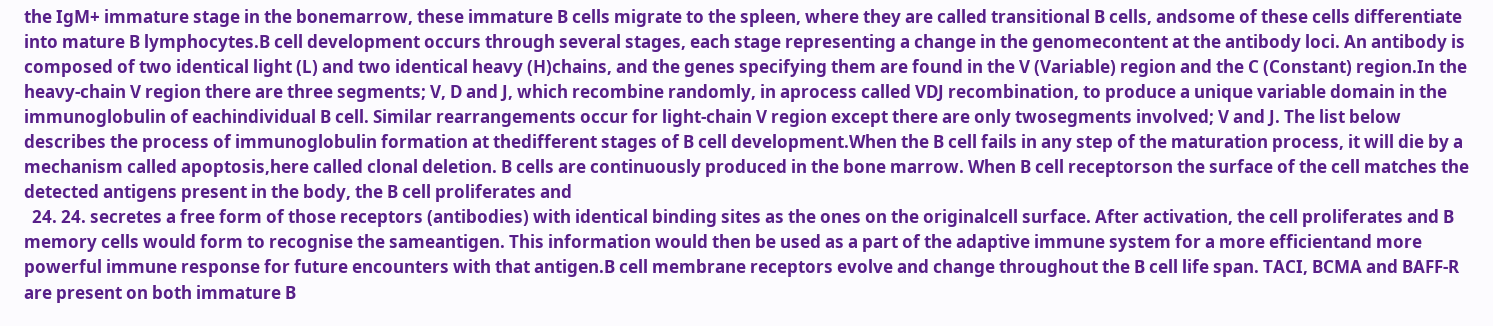the IgM+ immature stage in the bonemarrow, these immature B cells migrate to the spleen, where they are called transitional B cells, andsome of these cells differentiate into mature B lymphocytes.B cell development occurs through several stages, each stage representing a change in the genomecontent at the antibody loci. An antibody is composed of two identical light (L) and two identical heavy (H)chains, and the genes specifying them are found in the V (Variable) region and the C (Constant) region.In the heavy-chain V region there are three segments; V, D and J, which recombine randomly, in aprocess called VDJ recombination, to produce a unique variable domain in the immunoglobulin of eachindividual B cell. Similar rearrangements occur for light-chain V region except there are only twosegments involved; V and J. The list below describes the process of immunoglobulin formation at thedifferent stages of B cell development.When the B cell fails in any step of the maturation process, it will die by a mechanism called apoptosis,here called clonal deletion. B cells are continuously produced in the bone marrow. When B cell receptorson the surface of the cell matches the detected antigens present in the body, the B cell proliferates and
  24. 24. secretes a free form of those receptors (antibodies) with identical binding sites as the ones on the originalcell surface. After activation, the cell proliferates and B memory cells would form to recognise the sameantigen. This information would then be used as a part of the adaptive immune system for a more efficientand more powerful immune response for future encounters with that antigen.B cell membrane receptors evolve and change throughout the B cell life span. TACI, BCMA and BAFF-R are present on both immature B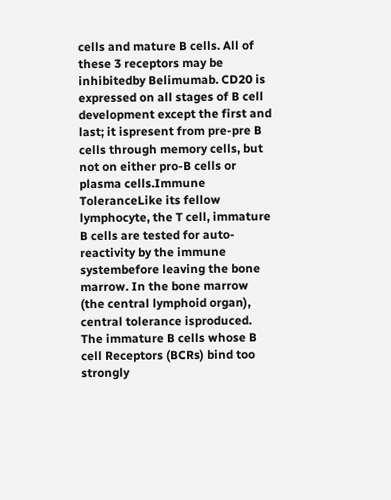cells and mature B cells. All of these 3 receptors may be inhibitedby Belimumab. CD20 is expressed on all stages of B cell development except the first and last; it ispresent from pre-pre B cells through memory cells, but not on either pro-B cells or plasma cells.Immune ToleranceLike its fellow lymphocyte, the T cell, immature B cells are tested for auto-reactivity by the immune systembefore leaving the bone marrow. In the bone marrow (the central lymphoid organ), central tolerance isproduced. The immature B cells whose B cell Receptors (BCRs) bind too strongly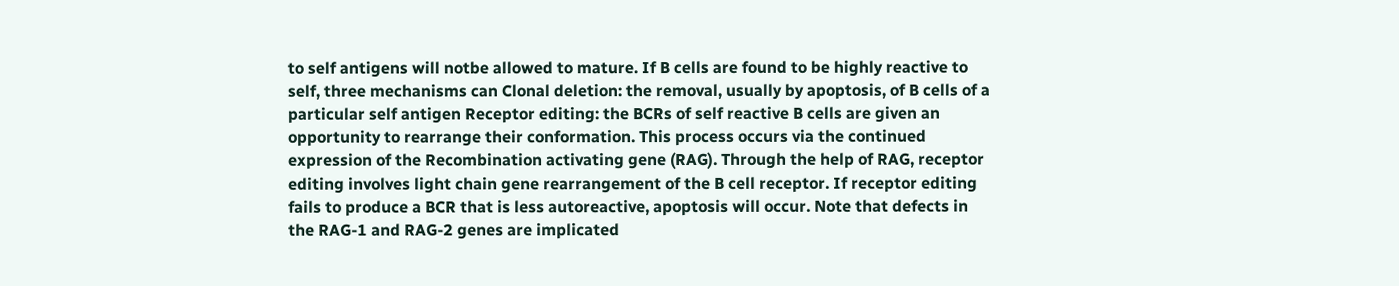to self antigens will notbe allowed to mature. If B cells are found to be highly reactive to self, three mechanisms can Clonal deletion: the removal, usually by apoptosis, of B cells of a particular self antigen Receptor editing: the BCRs of self reactive B cells are given an opportunity to rearrange their conformation. This process occurs via the continued expression of the Recombination activating gene (RAG). Through the help of RAG, receptor editing involves light chain gene rearrangement of the B cell receptor. If receptor editing fails to produce a BCR that is less autoreactive, apoptosis will occur. Note that defects in the RAG-1 and RAG-2 genes are implicated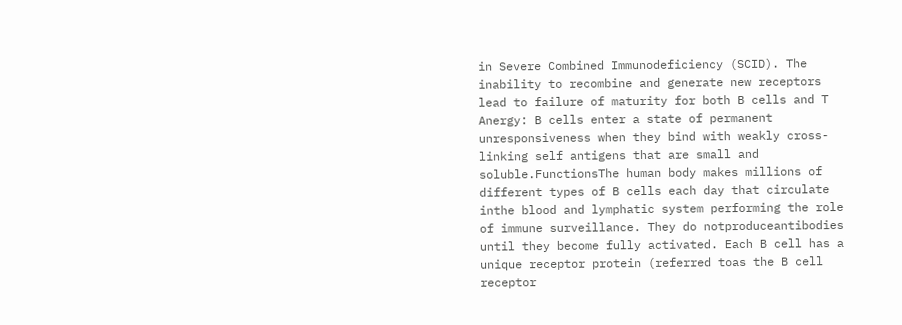in Severe Combined Immunodeficiency (SCID). The inability to recombine and generate new receptors lead to failure of maturity for both B cells and T Anergy: B cells enter a state of permanent unresponsiveness when they bind with weakly cross- linking self antigens that are small and soluble.FunctionsThe human body makes millions of different types of B cells each day that circulate inthe blood and lymphatic system performing the role of immune surveillance. They do notproduceantibodies until they become fully activated. Each B cell has a unique receptor protein (referred toas the B cell receptor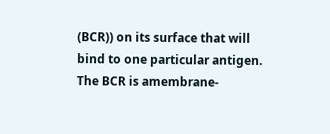(BCR)) on its surface that will bind to one particular antigen. The BCR is amembrane-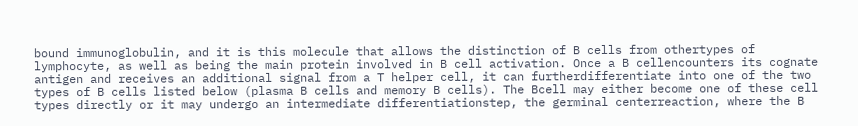bound immunoglobulin, and it is this molecule that allows the distinction of B cells from othertypes of lymphocyte, as well as being the main protein involved in B cell activation. Once a B cellencounters its cognate antigen and receives an additional signal from a T helper cell, it can furtherdifferentiate into one of the two types of B cells listed below (plasma B cells and memory B cells). The Bcell may either become one of these cell types directly or it may undergo an intermediate differentiationstep, the germinal centerreaction, where the B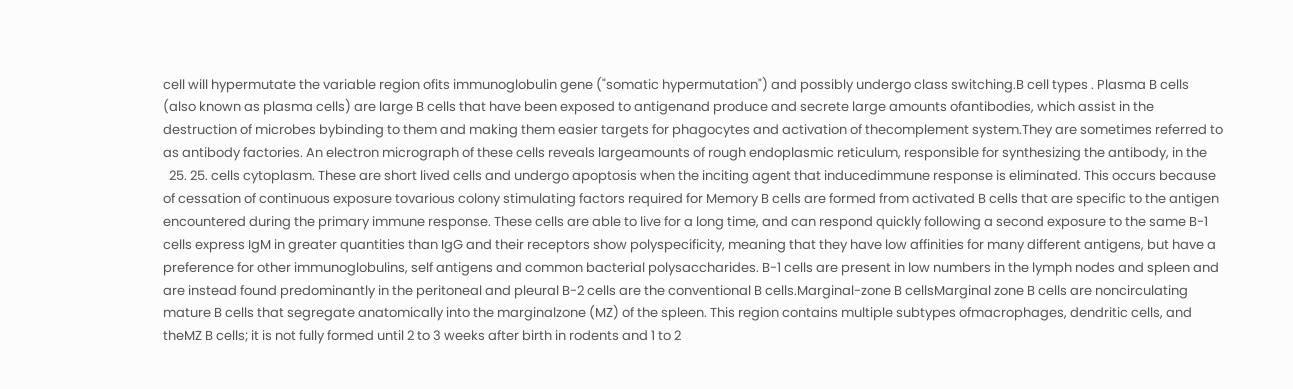cell will hypermutate the variable region ofits immunoglobulin gene ("somatic hypermutation") and possibly undergo class switching.B cell types . Plasma B cells (also known as plasma cells) are large B cells that have been exposed to antigenand produce and secrete large amounts ofantibodies, which assist in the destruction of microbes bybinding to them and making them easier targets for phagocytes and activation of thecomplement system.They are sometimes referred to as antibody factories. An electron micrograph of these cells reveals largeamounts of rough endoplasmic reticulum, responsible for synthesizing the antibody, in the
  25. 25. cells cytoplasm. These are short lived cells and undergo apoptosis when the inciting agent that inducedimmune response is eliminated. This occurs because of cessation of continuous exposure tovarious colony stimulating factors required for Memory B cells are formed from activated B cells that are specific to the antigen encountered during the primary immune response. These cells are able to live for a long time, and can respond quickly following a second exposure to the same B-1 cells express IgM in greater quantities than IgG and their receptors show polyspecificity, meaning that they have low affinities for many different antigens, but have a preference for other immunoglobulins, self antigens and common bacterial polysaccharides. B-1 cells are present in low numbers in the lymph nodes and spleen and are instead found predominantly in the peritoneal and pleural B-2 cells are the conventional B cells.Marginal-zone B cellsMarginal zone B cells are noncirculating mature B cells that segregate anatomically into the marginalzone (MZ) of the spleen. This region contains multiple subtypes ofmacrophages, dendritic cells, and theMZ B cells; it is not fully formed until 2 to 3 weeks after birth in rodents and 1 to 2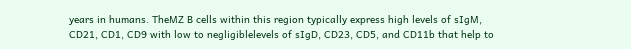years in humans. TheMZ B cells within this region typically express high levels of sIgM, CD21, CD1, CD9 with low to negligiblelevels of sIgD, CD23, CD5, and CD11b that help to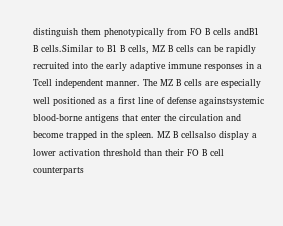distinguish them phenotypically from FO B cells andB1 B cells.Similar to B1 B cells, MZ B cells can be rapidly recruited into the early adaptive immune responses in a Tcell independent manner. The MZ B cells are especially well positioned as a first line of defense againstsystemic blood-borne antigens that enter the circulation and become trapped in the spleen. MZ B cellsalso display a lower activation threshold than their FO B cell counterparts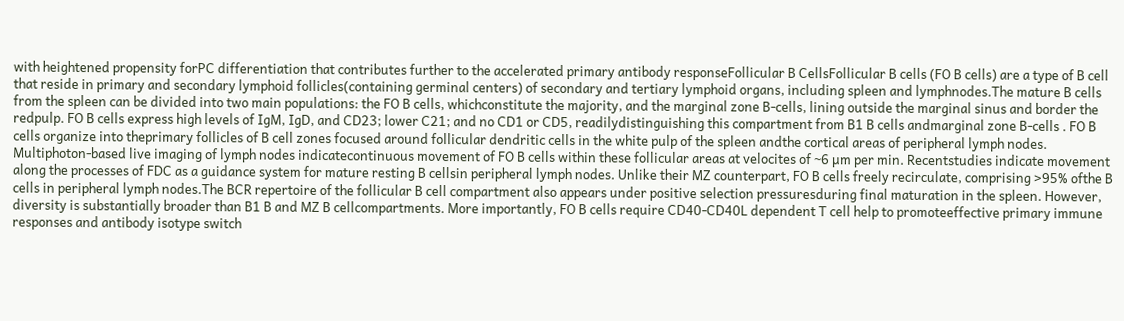with heightened propensity forPC differentiation that contributes further to the accelerated primary antibody responseFollicular B CellsFollicular B cells (FO B cells) are a type of B cell that reside in primary and secondary lymphoid follicles(containing germinal centers) of secondary and tertiary lymphoid organs, including spleen and lymphnodes.The mature B cells from the spleen can be divided into two main populations: the FO B cells, whichconstitute the majority, and the marginal zone B-cells, lining outside the marginal sinus and border the redpulp. FO B cells express high levels of IgM, IgD, and CD23; lower C21; and no CD1 or CD5, readilydistinguishing this compartment from B1 B cells andmarginal zone B-cells . FO B cells organize into theprimary follicles of B cell zones focused around follicular dendritic cells in the white pulp of the spleen andthe cortical areas of peripheral lymph nodes. Multiphoton-based live imaging of lymph nodes indicatecontinuous movement of FO B cells within these follicular areas at velocites of ~6 µm per min. Recentstudies indicate movement along the processes of FDC as a guidance system for mature resting B cellsin peripheral lymph nodes. Unlike their MZ counterpart, FO B cells freely recirculate, comprising >95% ofthe B cells in peripheral lymph nodes.The BCR repertoire of the follicular B cell compartment also appears under positive selection pressuresduring final maturation in the spleen. However, diversity is substantially broader than B1 B and MZ B cellcompartments. More importantly, FO B cells require CD40-CD40L dependent T cell help to promoteeffective primary immune responses and antibody isotype switch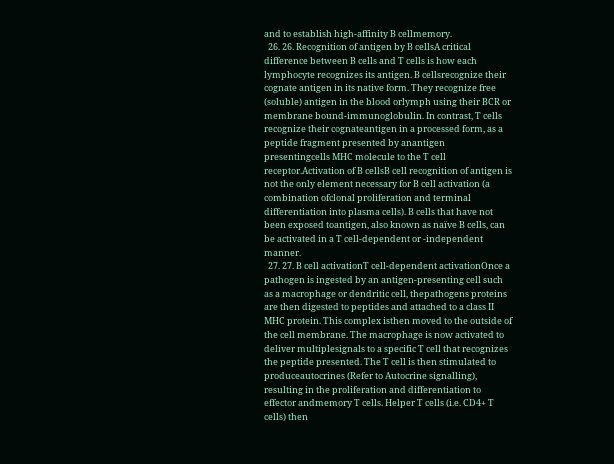and to establish high-affinity B cellmemory.
  26. 26. Recognition of antigen by B cellsA critical difference between B cells and T cells is how each lymphocyte recognizes its antigen. B cellsrecognize their cognate antigen in its native form. They recognize free (soluble) antigen in the blood orlymph using their BCR or membrane bound-immunoglobulin. In contrast, T cells recognize their cognateantigen in a processed form, as a peptide fragment presented by anantigen presentingcells MHC molecule to the T cell receptor.Activation of B cellsB cell recognition of antigen is not the only element necessary for B cell activation (a combination ofclonal proliferation and terminal differentiation into plasma cells). B cells that have not been exposed toantigen, also known as naïve B cells, can be activated in a T cell-dependent or -independent manner.
  27. 27. B cell activationT cell-dependent activationOnce a pathogen is ingested by an antigen-presenting cell such as a macrophage or dendritic cell, thepathogens proteins are then digested to peptides and attached to a class II MHC protein. This complex isthen moved to the outside of the cell membrane. The macrophage is now activated to deliver multiplesignals to a specific T cell that recognizes the peptide presented. The T cell is then stimulated to produceautocrines (Refer to Autocrine signalling), resulting in the proliferation and differentiation to effector andmemory T cells. Helper T cells (i.e. CD4+ T cells) then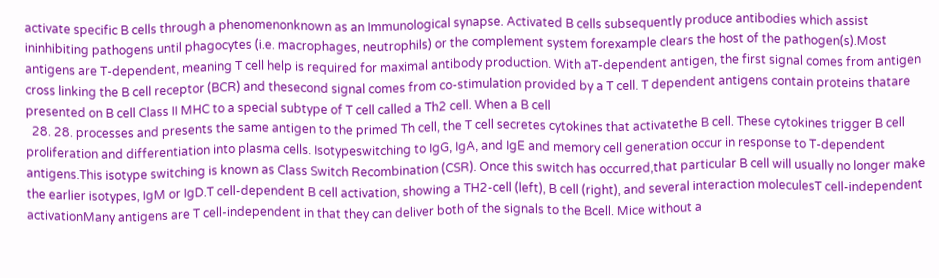activate specific B cells through a phenomenonknown as an Immunological synapse. Activated B cells subsequently produce antibodies which assist ininhibiting pathogens until phagocytes (i.e. macrophages, neutrophils) or the complement system forexample clears the host of the pathogen(s).Most antigens are T-dependent, meaning T cell help is required for maximal antibody production. With aT-dependent antigen, the first signal comes from antigen cross linking the B cell receptor (BCR) and thesecond signal comes from co-stimulation provided by a T cell. T dependent antigens contain proteins thatare presented on B cell Class II MHC to a special subtype of T cell called a Th2 cell. When a B cell
  28. 28. processes and presents the same antigen to the primed Th cell, the T cell secretes cytokines that activatethe B cell. These cytokines trigger B cell proliferation and differentiation into plasma cells. Isotypeswitching to IgG, IgA, and IgE and memory cell generation occur in response to T-dependent antigens.This isotype switching is known as Class Switch Recombination (CSR). Once this switch has occurred,that particular B cell will usually no longer make the earlier isotypes, IgM or IgD.T cell-dependent B cell activation, showing a TH2-cell (left), B cell (right), and several interaction moleculesT cell-independent activationMany antigens are T cell-independent in that they can deliver both of the signals to the Bcell. Mice without a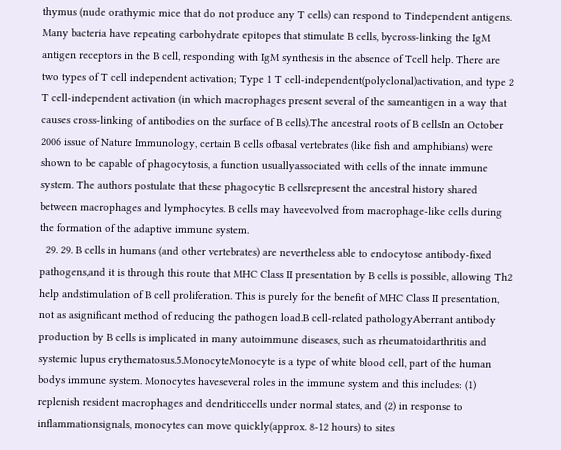thymus (nude orathymic mice that do not produce any T cells) can respond to Tindependent antigens. Many bacteria have repeating carbohydrate epitopes that stimulate B cells, bycross-linking the IgM antigen receptors in the B cell, responding with IgM synthesis in the absence of Tcell help. There are two types of T cell independent activation; Type 1 T cell-independent(polyclonal)activation, and type 2 T cell-independent activation (in which macrophages present several of the sameantigen in a way that causes cross-linking of antibodies on the surface of B cells).The ancestral roots of B cellsIn an October 2006 issue of Nature Immunology, certain B cells ofbasal vertebrates (like fish and amphibians) were shown to be capable of phagocytosis, a function usuallyassociated with cells of the innate immune system. The authors postulate that these phagocytic B cellsrepresent the ancestral history shared between macrophages and lymphocytes. B cells may haveevolved from macrophage-like cells during the formation of the adaptive immune system.
  29. 29. B cells in humans (and other vertebrates) are nevertheless able to endocytose antibody-fixed pathogens,and it is through this route that MHC Class II presentation by B cells is possible, allowing Th2 help andstimulation of B cell proliferation. This is purely for the benefit of MHC Class II presentation, not as asignificant method of reducing the pathogen load.B cell-related pathologyAberrant antibody production by B cells is implicated in many autoimmune diseases, such as rheumatoidarthritis and systemic lupus erythematosus.5.MonocyteMonocyte is a type of white blood cell, part of the human bodys immune system. Monocytes haveseveral roles in the immune system and this includes: (1) replenish resident macrophages and dendriticcells under normal states, and (2) in response to inflammationsignals, monocytes can move quickly(approx. 8-12 hours) to sites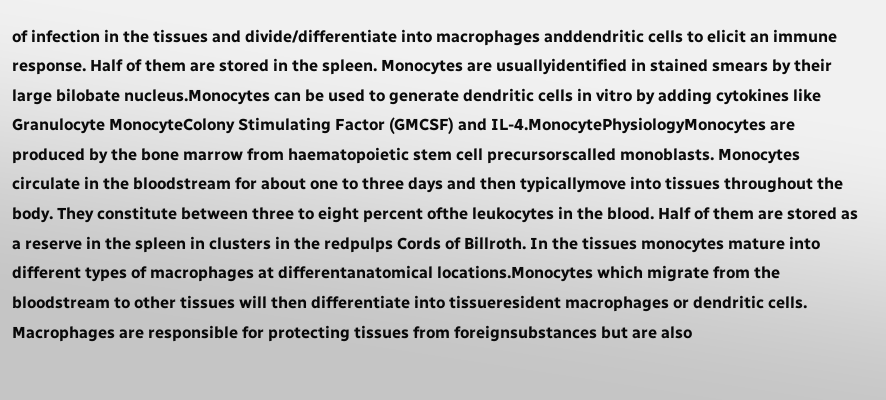of infection in the tissues and divide/differentiate into macrophages anddendritic cells to elicit an immune response. Half of them are stored in the spleen. Monocytes are usuallyidentified in stained smears by their large bilobate nucleus.Monocytes can be used to generate dendritic cells in vitro by adding cytokines like Granulocyte MonocyteColony Stimulating Factor (GMCSF) and IL-4.MonocytePhysiologyMonocytes are produced by the bone marrow from haematopoietic stem cell precursorscalled monoblasts. Monocytes circulate in the bloodstream for about one to three days and then typicallymove into tissues throughout the body. They constitute between three to eight percent ofthe leukocytes in the blood. Half of them are stored as a reserve in the spleen in clusters in the redpulps Cords of Billroth. In the tissues monocytes mature into different types of macrophages at differentanatomical locations.Monocytes which migrate from the bloodstream to other tissues will then differentiate into tissueresident macrophages or dendritic cells. Macrophages are responsible for protecting tissues from foreignsubstances but are also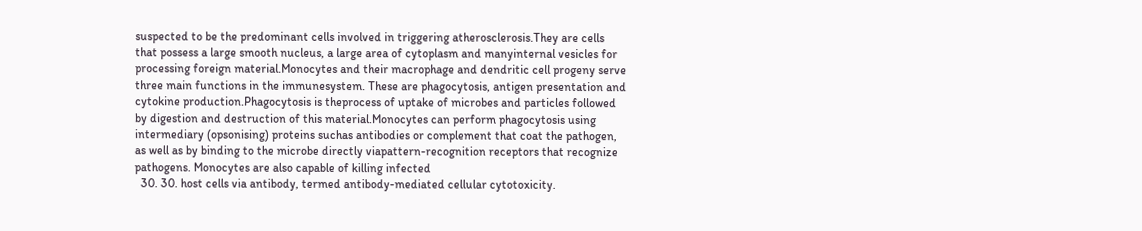suspected to be the predominant cells involved in triggering atherosclerosis.They are cells that possess a large smooth nucleus, a large area of cytoplasm and manyinternal vesicles for processing foreign material.Monocytes and their macrophage and dendritic cell progeny serve three main functions in the immunesystem. These are phagocytosis, antigen presentation and cytokine production.Phagocytosis is theprocess of uptake of microbes and particles followed by digestion and destruction of this material.Monocytes can perform phagocytosis using intermediary (opsonising) proteins suchas antibodies or complement that coat the pathogen, as well as by binding to the microbe directly viapattern-recognition receptors that recognize pathogens. Monocytes are also capable of killing infected
  30. 30. host cells via antibody, termed antibody-mediated cellular cytotoxicity.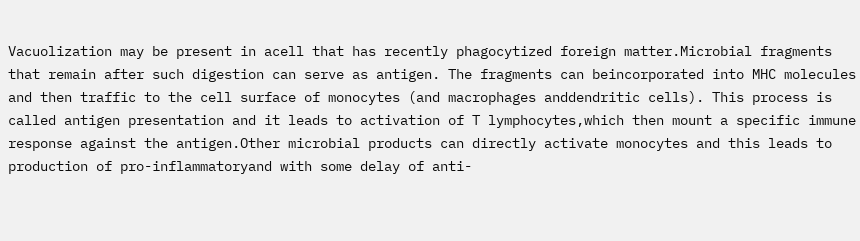Vacuolization may be present in acell that has recently phagocytized foreign matter.Microbial fragments that remain after such digestion can serve as antigen. The fragments can beincorporated into MHC molecules and then traffic to the cell surface of monocytes (and macrophages anddendritic cells). This process is called antigen presentation and it leads to activation of T lymphocytes,which then mount a specific immune response against the antigen.Other microbial products can directly activate monocytes and this leads to production of pro-inflammatoryand with some delay of anti-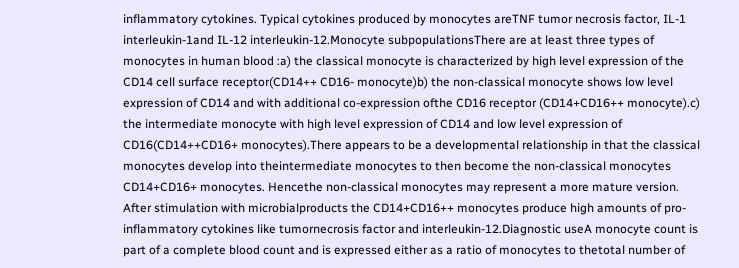inflammatory cytokines. Typical cytokines produced by monocytes areTNF tumor necrosis factor, IL-1 interleukin-1and IL-12 interleukin-12.Monocyte subpopulationsThere are at least three types of monocytes in human blood :a) the classical monocyte is characterized by high level expression of the CD14 cell surface receptor(CD14++ CD16- monocyte)b) the non-classical monocyte shows low level expression of CD14 and with additional co-expression ofthe CD16 receptor (CD14+CD16++ monocyte).c) the intermediate monocyte with high level expression of CD14 and low level expression of CD16(CD14++CD16+ monocytes).There appears to be a developmental relationship in that the classical monocytes develop into theintermediate monocytes to then become the non-classical monocytes CD14+CD16+ monocytes. Hencethe non-classical monocytes may represent a more mature version. After stimulation with microbialproducts the CD14+CD16++ monocytes produce high amounts of pro-inflammatory cytokines like tumornecrosis factor and interleukin-12.Diagnostic useA monocyte count is part of a complete blood count and is expressed either as a ratio of monocytes to thetotal number of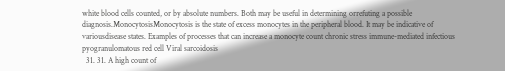white blood cells counted, or by absolute numbers. Both may be useful in determining orrefuting a possible diagnosis.MonocytosisMonocytosis is the state of excess monocytes in the peripheral blood. It may be indicative of variousdisease states. Examples of processes that can increase a monocyte count chronic stress immune-mediated infectious pyogranulomatous red cell Viral sarcoidosis
  31. 31. A high count of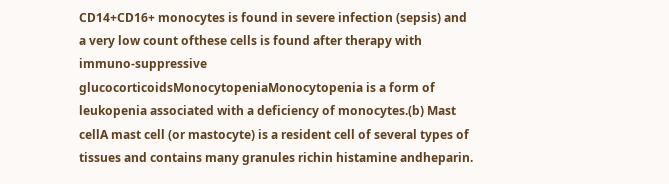CD14+CD16+ monocytes is found in severe infection (sepsis) and a very low count ofthese cells is found after therapy with immuno-suppressive glucocorticoidsMonocytopeniaMonocytopenia is a form of leukopenia associated with a deficiency of monocytes.(b) Mast cellA mast cell (or mastocyte) is a resident cell of several types of tissues and contains many granules richin histamine andheparin.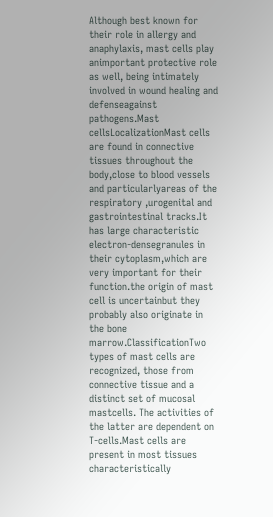Although best known for their role in allergy and anaphylaxis, mast cells play animportant protective role as well, being intimately involved in wound healing and defenseagainst pathogens.Mast cellsLocalizationMast cells are found in connective tissues throughout the body,close to blood vessels and particularlyareas of the respiratory ,urogenital and gastrointestinal tracks.It has large characteristic electron-densegranules in their cytoplasm,which are very important for their function.the origin of mast cell is uncertainbut they probably also originate in the bone marrow.ClassificationTwo types of mast cells are recognized, those from connective tissue and a distinct set of mucosal mastcells. The activities of the latter are dependent on T-cells.Mast cells are present in most tissues characteristically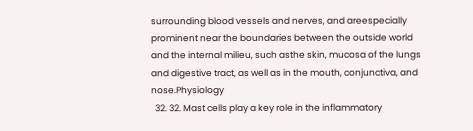surrounding blood vessels and nerves, and areespecially prominent near the boundaries between the outside world and the internal milieu, such asthe skin, mucosa of the lungs and digestive tract, as well as in the mouth, conjunctiva, and nose.Physiology
  32. 32. Mast cells play a key role in the inflammatory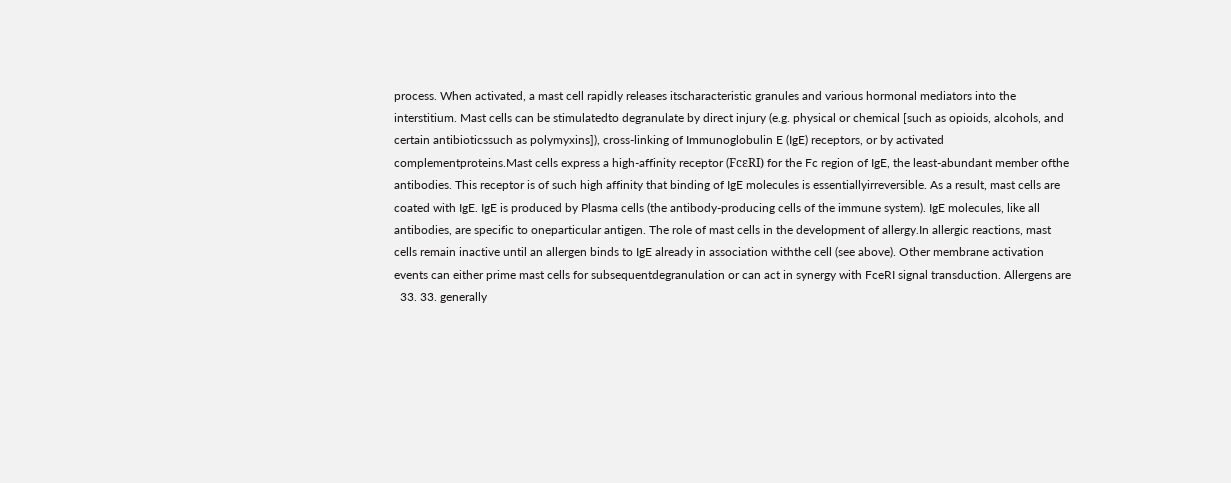process. When activated, a mast cell rapidly releases itscharacteristic granules and various hormonal mediators into the interstitium. Mast cells can be stimulatedto degranulate by direct injury (e.g. physical or chemical [such as opioids, alcohols, and certain antibioticssuch as polymyxins]), cross-linking of Immunoglobulin E (IgE) receptors, or by activated complementproteins.Mast cells express a high-affinity receptor (FcεRI) for the Fc region of IgE, the least-abundant member ofthe antibodies. This receptor is of such high affinity that binding of IgE molecules is essentiallyirreversible. As a result, mast cells are coated with IgE. IgE is produced by Plasma cells (the antibody-producing cells of the immune system). IgE molecules, like all antibodies, are specific to oneparticular antigen. The role of mast cells in the development of allergy.In allergic reactions, mast cells remain inactive until an allergen binds to IgE already in association withthe cell (see above). Other membrane activation events can either prime mast cells for subsequentdegranulation or can act in synergy with FceRI signal transduction. Allergens are
  33. 33. generally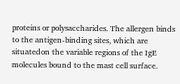proteins or polysaccharides. The allergen binds to the antigen-binding sites, which are situatedon the variable regions of the IgE molecules bound to the mast cell surface.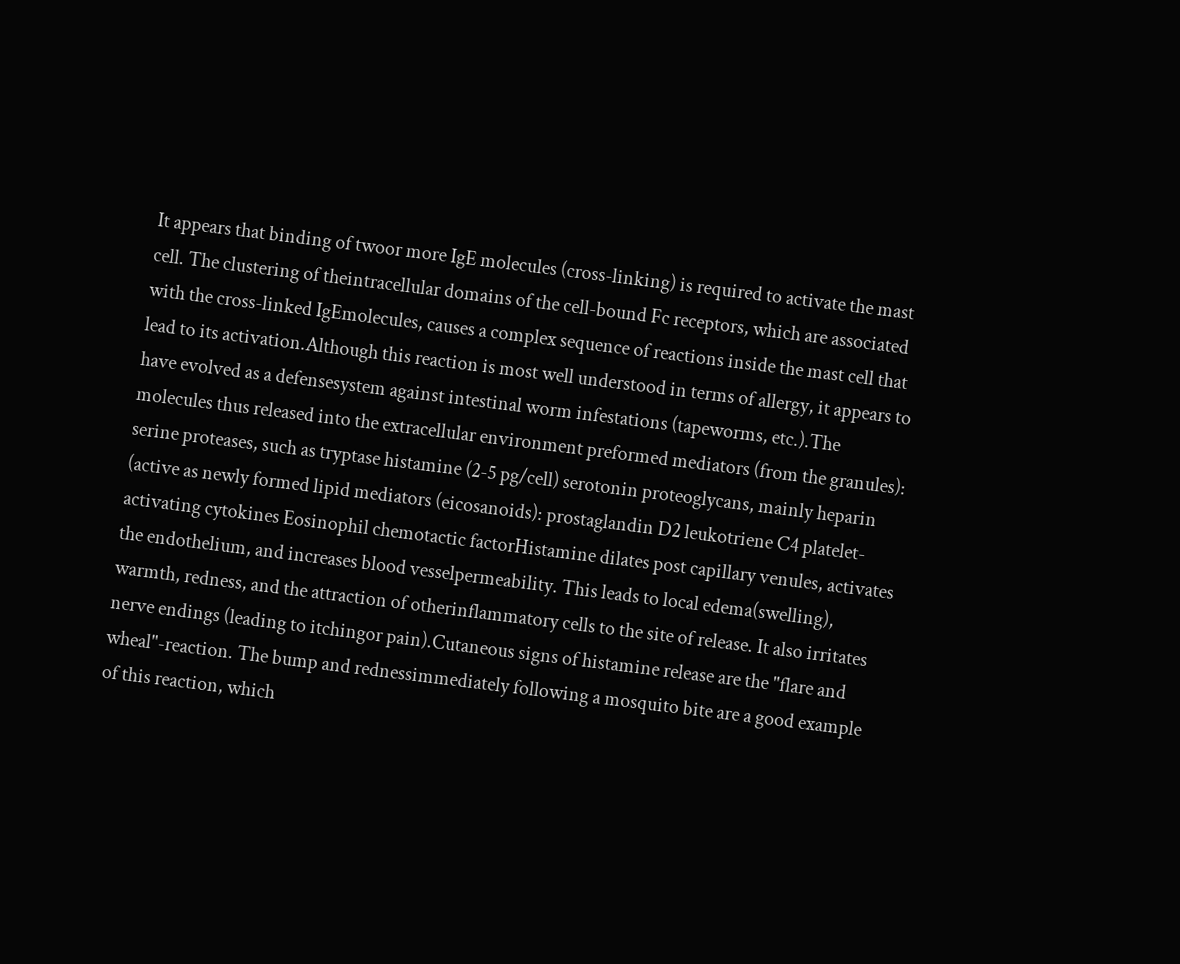It appears that binding of twoor more IgE molecules (cross-linking) is required to activate the mast cell. The clustering of theintracellular domains of the cell-bound Fc receptors, which are associated with the cross-linked IgEmolecules, causes a complex sequence of reactions inside the mast cell that lead to its activation.Although this reaction is most well understood in terms of allergy, it appears to have evolved as a defensesystem against intestinal worm infestations (tapeworms, etc.).The molecules thus released into the extracellular environment preformed mediators (from the granules): serine proteases, such as tryptase histamine (2-5 pg/cell) serotonin proteoglycans, mainly heparin (active as newly formed lipid mediators (eicosanoids): prostaglandin D2 leukotriene C4 platelet-activating cytokines Eosinophil chemotactic factorHistamine dilates post capillary venules, activates the endothelium, and increases blood vesselpermeability. This leads to local edema(swelling), warmth, redness, and the attraction of otherinflammatory cells to the site of release. It also irritates nerve endings (leading to itchingor pain).Cutaneous signs of histamine release are the "flare and wheal"-reaction. The bump and rednessimmediately following a mosquito bite are a good example of this reaction, which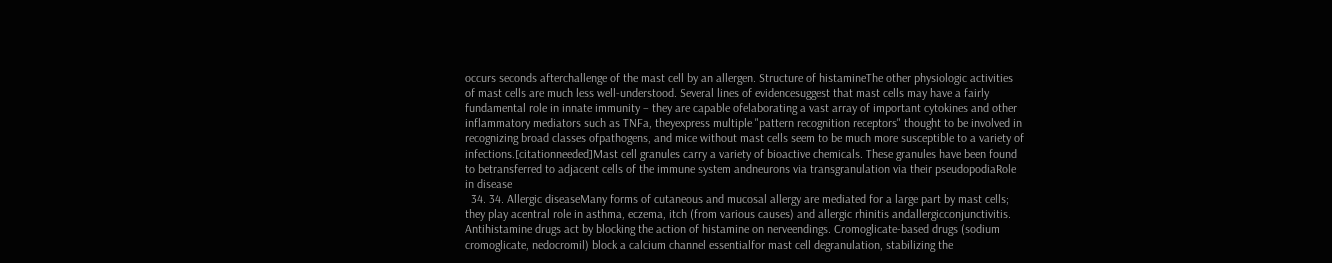occurs seconds afterchallenge of the mast cell by an allergen. Structure of histamineThe other physiologic activities of mast cells are much less well-understood. Several lines of evidencesuggest that mast cells may have a fairly fundamental role in innate immunity – they are capable ofelaborating a vast array of important cytokines and other inflammatory mediators such as TNFa, theyexpress multiple "pattern recognition receptors" thought to be involved in recognizing broad classes ofpathogens, and mice without mast cells seem to be much more susceptible to a variety of infections.[citationneeded]Mast cell granules carry a variety of bioactive chemicals. These granules have been found to betransferred to adjacent cells of the immune system andneurons via transgranulation via their pseudopodiaRole in disease
  34. 34. Allergic diseaseMany forms of cutaneous and mucosal allergy are mediated for a large part by mast cells; they play acentral role in asthma, eczema, itch (from various causes) and allergic rhinitis andallergicconjunctivitis. Antihistamine drugs act by blocking the action of histamine on nerveendings. Cromoglicate-based drugs (sodium cromoglicate, nedocromil) block a calcium channel essentialfor mast cell degranulation, stabilizing the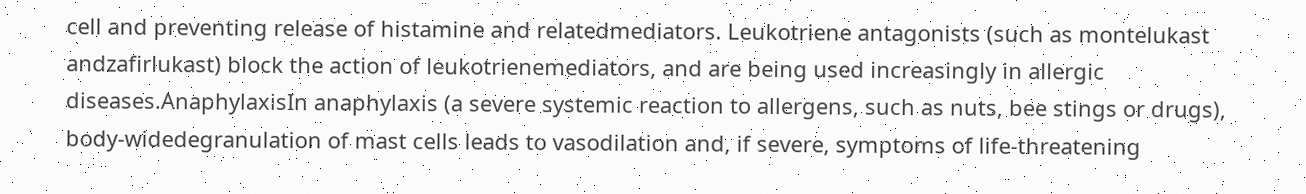cell and preventing release of histamine and relatedmediators. Leukotriene antagonists (such as montelukast andzafirlukast) block the action of leukotrienemediators, and are being used increasingly in allergic diseases.AnaphylaxisIn anaphylaxis (a severe systemic reaction to allergens, such as nuts, bee stings or drugs), body-widedegranulation of mast cells leads to vasodilation and, if severe, symptoms of life-threatening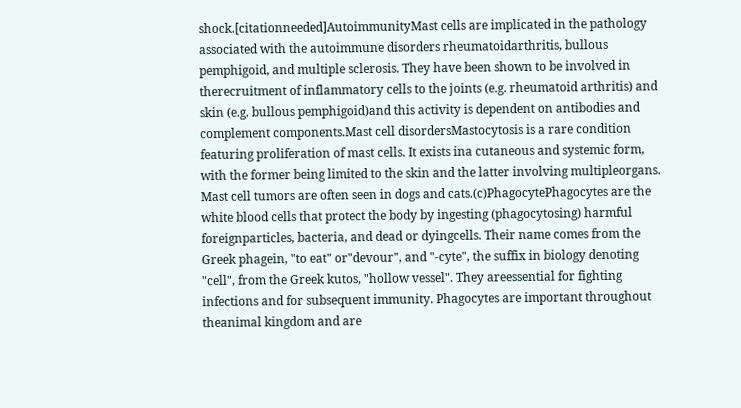shock.[citationneeded]AutoimmunityMast cells are implicated in the pathology associated with the autoimmune disorders rheumatoidarthritis, bullous pemphigoid, and multiple sclerosis. They have been shown to be involved in therecruitment of inflammatory cells to the joints (e.g. rheumatoid arthritis) and skin (e.g. bullous pemphigoid)and this activity is dependent on antibodies and complement components.Mast cell disordersMastocytosis is a rare condition featuring proliferation of mast cells. It exists ina cutaneous and systemic form, with the former being limited to the skin and the latter involving multipleorgans. Mast cell tumors are often seen in dogs and cats.(c)PhagocytePhagocytes are the white blood cells that protect the body by ingesting (phagocytosing) harmful foreignparticles, bacteria, and dead or dyingcells. Their name comes from the Greek phagein, "to eat" or"devour", and "-cyte", the suffix in biology denoting "cell", from the Greek kutos, "hollow vessel". They areessential for fighting infections and for subsequent immunity. Phagocytes are important throughout theanimal kingdom and are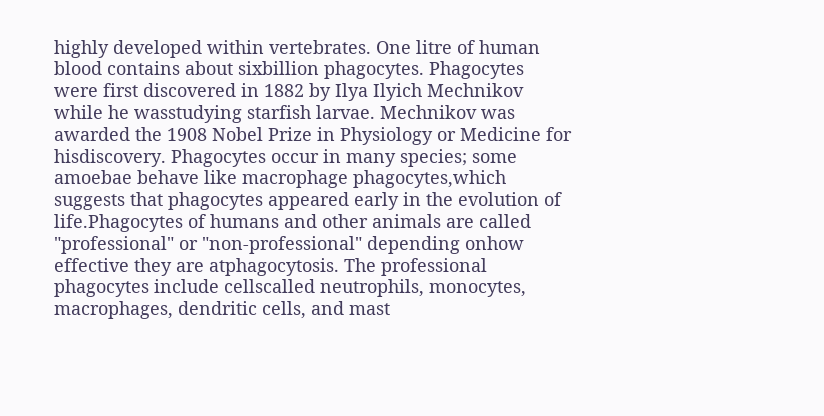highly developed within vertebrates. One litre of human blood contains about sixbillion phagocytes. Phagocytes were first discovered in 1882 by Ilya Ilyich Mechnikov while he wasstudying starfish larvae. Mechnikov was awarded the 1908 Nobel Prize in Physiology or Medicine for hisdiscovery. Phagocytes occur in many species; some amoebae behave like macrophage phagocytes,which suggests that phagocytes appeared early in the evolution of life.Phagocytes of humans and other animals are called "professional" or "non-professional" depending onhow effective they are atphagocytosis. The professional phagocytes include cellscalled neutrophils, monocytes, macrophages, dendritic cells, and mast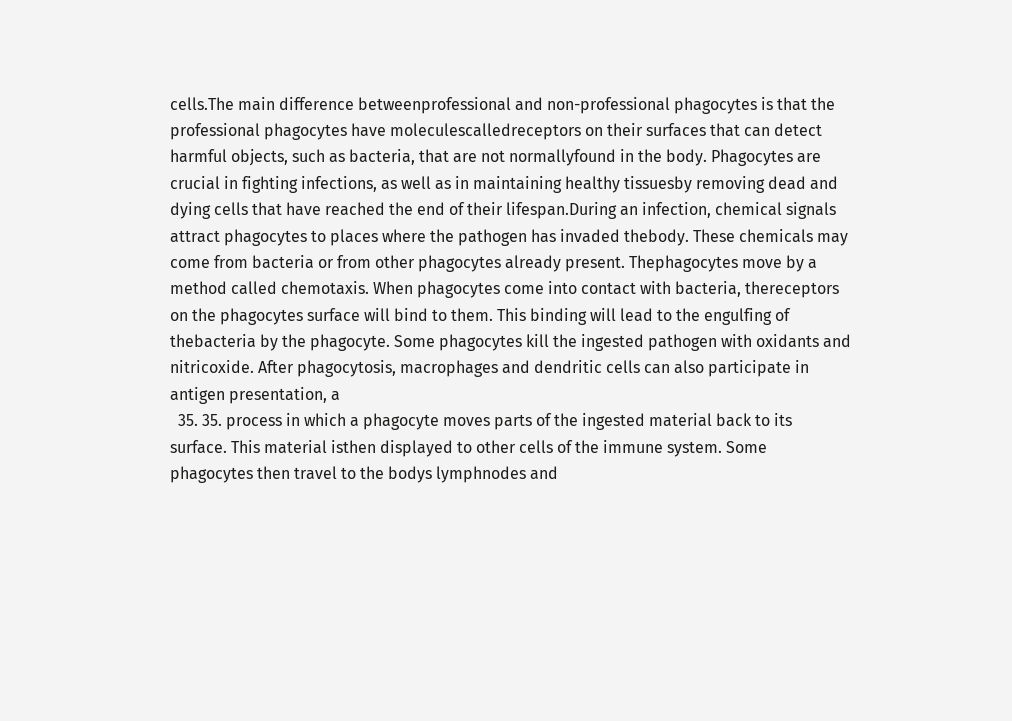cells.The main difference betweenprofessional and non-professional phagocytes is that the professional phagocytes have moleculescalledreceptors on their surfaces that can detect harmful objects, such as bacteria, that are not normallyfound in the body. Phagocytes are crucial in fighting infections, as well as in maintaining healthy tissuesby removing dead and dying cells that have reached the end of their lifespan.During an infection, chemical signals attract phagocytes to places where the pathogen has invaded thebody. These chemicals may come from bacteria or from other phagocytes already present. Thephagocytes move by a method called chemotaxis. When phagocytes come into contact with bacteria, thereceptors on the phagocytes surface will bind to them. This binding will lead to the engulfing of thebacteria by the phagocyte. Some phagocytes kill the ingested pathogen with oxidants and nitricoxide. After phagocytosis, macrophages and dendritic cells can also participate in antigen presentation, a
  35. 35. process in which a phagocyte moves parts of the ingested material back to its surface. This material isthen displayed to other cells of the immune system. Some phagocytes then travel to the bodys lymphnodes and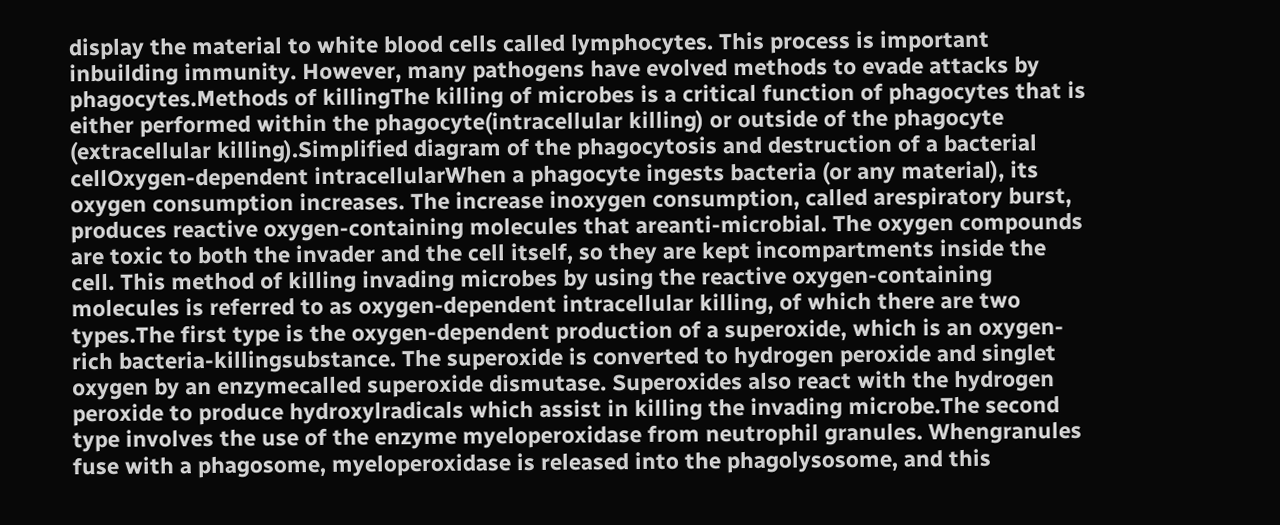display the material to white blood cells called lymphocytes. This process is important inbuilding immunity. However, many pathogens have evolved methods to evade attacks by phagocytes.Methods of killingThe killing of microbes is a critical function of phagocytes that is either performed within the phagocyte(intracellular killing) or outside of the phagocyte (extracellular killing).Simplified diagram of the phagocytosis and destruction of a bacterial cellOxygen-dependent intracellularWhen a phagocyte ingests bacteria (or any material), its oxygen consumption increases. The increase inoxygen consumption, called arespiratory burst, produces reactive oxygen-containing molecules that areanti-microbial. The oxygen compounds are toxic to both the invader and the cell itself, so they are kept incompartments inside the cell. This method of killing invading microbes by using the reactive oxygen-containing molecules is referred to as oxygen-dependent intracellular killing, of which there are two types.The first type is the oxygen-dependent production of a superoxide, which is an oxygen-rich bacteria-killingsubstance. The superoxide is converted to hydrogen peroxide and singlet oxygen by an enzymecalled superoxide dismutase. Superoxides also react with the hydrogen peroxide to produce hydroxylradicals which assist in killing the invading microbe.The second type involves the use of the enzyme myeloperoxidase from neutrophil granules. Whengranules fuse with a phagosome, myeloperoxidase is released into the phagolysosome, and this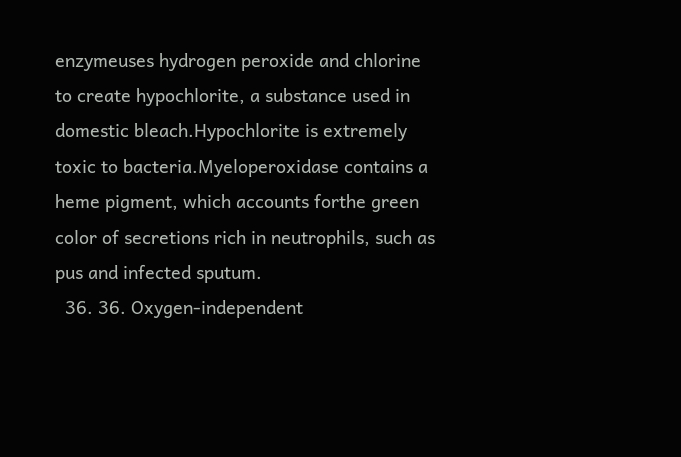enzymeuses hydrogen peroxide and chlorine to create hypochlorite, a substance used in domestic bleach.Hypochlorite is extremely toxic to bacteria.Myeloperoxidase contains a heme pigment, which accounts forthe green color of secretions rich in neutrophils, such as pus and infected sputum.
  36. 36. Oxygen-independent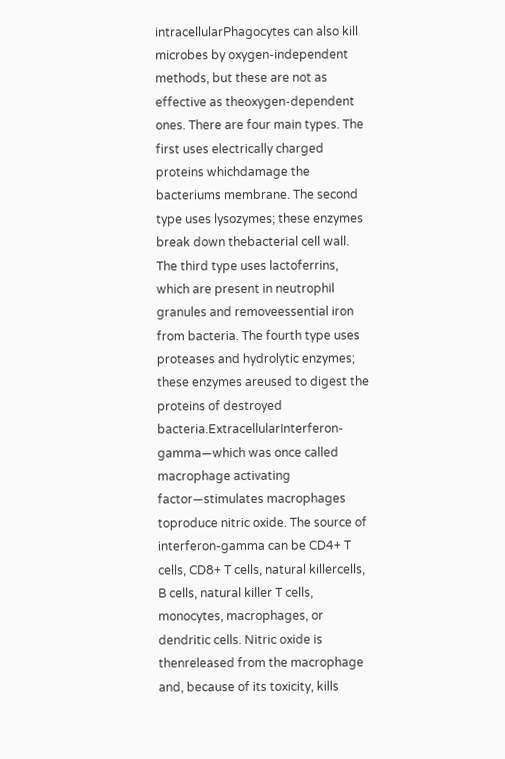intracellularPhagocytes can also kill microbes by oxygen-independent methods, but these are not as effective as theoxygen-dependent ones. There are four main types. The first uses electrically charged proteins whichdamage the bacteriums membrane. The second type uses lysozymes; these enzymes break down thebacterial cell wall. The third type uses lactoferrins, which are present in neutrophil granules and removeessential iron from bacteria. The fourth type uses proteases and hydrolytic enzymes; these enzymes areused to digest the proteins of destroyed bacteria.ExtracellularInterferon-gamma—which was once called macrophage activating factor—stimulates macrophages toproduce nitric oxide. The source of interferon-gamma can be CD4+ T cells, CD8+ T cells, natural killercells, B cells, natural killer T cells, monocytes, macrophages, or dendritic cells. Nitric oxide is thenreleased from the macrophage and, because of its toxicity, kills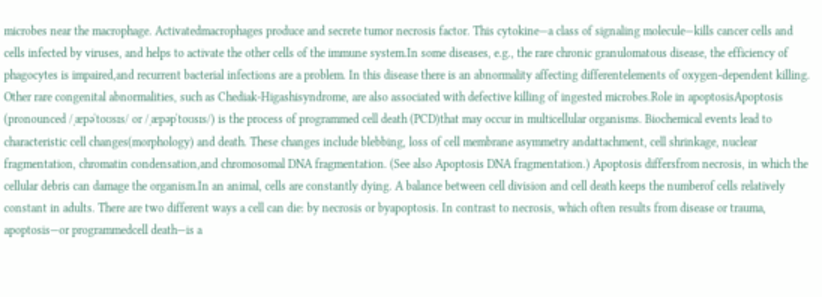microbes near the macrophage. Activatedmacrophages produce and secrete tumor necrosis factor. This cytokine—a class of signaling molecule—kills cancer cells and cells infected by viruses, and helps to activate the other cells of the immune system.In some diseases, e.g., the rare chronic granulomatous disease, the efficiency of phagocytes is impaired,and recurrent bacterial infections are a problem. In this disease there is an abnormality affecting differentelements of oxygen-dependent killing. Other rare congenital abnormalities, such as Chediak-Higashisyndrome, are also associated with defective killing of ingested microbes.Role in apoptosisApoptosis (pronounced /ˌæpəˈtoʊsɪs/ or /ˌæpəpˈtoʊsɪs/) is the process of programmed cell death (PCD)that may occur in multicellular organisms. Biochemical events lead to characteristic cell changes(morphology) and death. These changes include blebbing, loss of cell membrane asymmetry andattachment, cell shrinkage, nuclear fragmentation, chromatin condensation,and chromosomal DNA fragmentation. (See also Apoptosis DNA fragmentation.) Apoptosis differsfrom necrosis, in which the cellular debris can damage the organism.In an animal, cells are constantly dying. A balance between cell division and cell death keeps the numberof cells relatively constant in adults. There are two different ways a cell can die: by necrosis or byapoptosis. In contrast to necrosis, which often results from disease or trauma, apoptosis—or programmedcell death—is a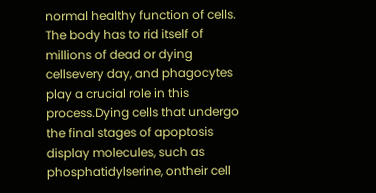normal healthy function of cells. The body has to rid itself of millions of dead or dying cellsevery day, and phagocytes play a crucial role in this process.Dying cells that undergo the final stages of apoptosis display molecules, such as phosphatidylserine, ontheir cell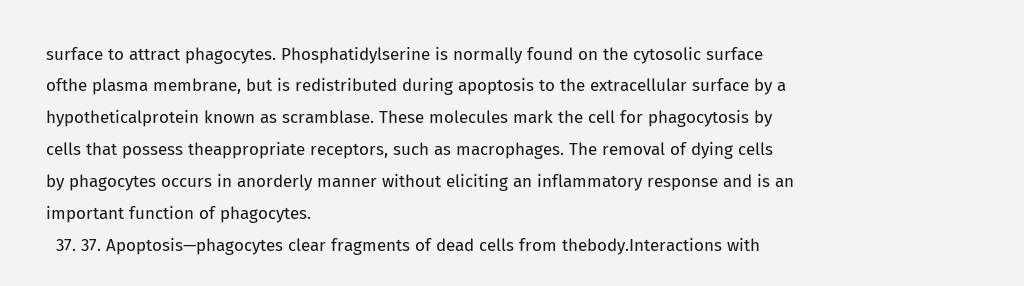surface to attract phagocytes. Phosphatidylserine is normally found on the cytosolic surface ofthe plasma membrane, but is redistributed during apoptosis to the extracellular surface by a hypotheticalprotein known as scramblase. These molecules mark the cell for phagocytosis by cells that possess theappropriate receptors, such as macrophages. The removal of dying cells by phagocytes occurs in anorderly manner without eliciting an inflammatory response and is an important function of phagocytes.
  37. 37. Apoptosis—phagocytes clear fragments of dead cells from thebody.Interactions with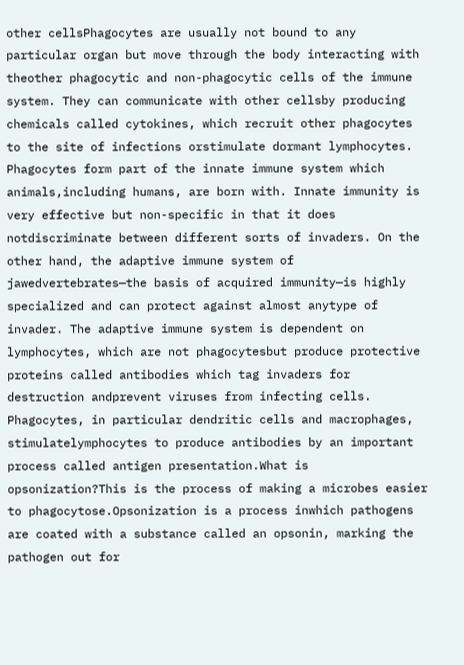other cellsPhagocytes are usually not bound to any particular organ but move through the body interacting with theother phagocytic and non-phagocytic cells of the immune system. They can communicate with other cellsby producing chemicals called cytokines, which recruit other phagocytes to the site of infections orstimulate dormant lymphocytes. Phagocytes form part of the innate immune system which animals,including humans, are born with. Innate immunity is very effective but non-specific in that it does notdiscriminate between different sorts of invaders. On the other hand, the adaptive immune system of jawedvertebrates—the basis of acquired immunity—is highly specialized and can protect against almost anytype of invader. The adaptive immune system is dependent on lymphocytes, which are not phagocytesbut produce protective proteins called antibodies which tag invaders for destruction andprevent viruses from infecting cells. Phagocytes, in particular dendritic cells and macrophages, stimulatelymphocytes to produce antibodies by an important process called antigen presentation.What is opsonization?This is the process of making a microbes easier to phagocytose.Opsonization is a process inwhich pathogens are coated with a substance called an opsonin, marking the pathogen out for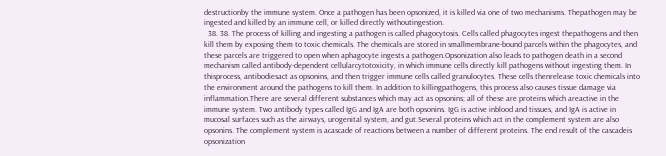destructionby the immune system. Once a pathogen has been opsonized, it is killed via one of two mechanisms. Thepathogen may be ingested and killed by an immune cell, or killed directly withoutingestion.
  38. 38. The process of killing and ingesting a pathogen is called phagocytosis. Cells called phagocytes ingest thepathogens and then kill them by exposing them to toxic chemicals. The chemicals are stored in smallmembrane-bound parcels within the phagocytes, and these parcels are triggered to open when aphagocyte ingests a pathogen.Opsonization also leads to pathogen death in a second mechanism called antibody-dependent cellularcytotoxicity, in which immune cells directly kill pathogens without ingesting them. In thisprocess, antibodiesact as opsonins, and then trigger immune cells called granulocytes. These cells thenrelease toxic chemicals into the environment around the pathogens to kill them. In addition to killingpathogens, this process also causes tissue damage via inflammation.There are several different substances which may act as opsonins; all of these are proteins which areactive in the immune system. Two antibody types called IgG and IgA are both opsonins. IgG is active inblood and tissues, and IgA is active in mucosal surfaces such as the airways, urogenital system, and gut.Several proteins which act in the complement system are also opsonins. The complement system is acascade of reactions between a number of different proteins. The end result of the cascadeis opsonization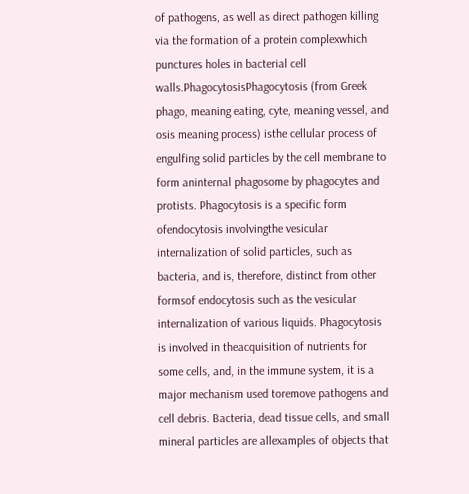of pathogens, as well as direct pathogen killing via the formation of a protein complexwhich punctures holes in bacterial cell walls.PhagocytosisPhagocytosis (from Greek phago, meaning eating, cyte, meaning vessel, and osis meaning process) isthe cellular process of engulfing solid particles by the cell membrane to form aninternal phagosome by phagocytes and protists. Phagocytosis is a specific form ofendocytosis involvingthe vesicular internalization of solid particles, such as bacteria, and is, therefore, distinct from other formsof endocytosis such as the vesicular internalization of various liquids. Phagocytosis is involved in theacquisition of nutrients for some cells, and, in the immune system, it is a major mechanism used toremove pathogens and cell debris. Bacteria, dead tissue cells, and small mineral particles are allexamples of objects that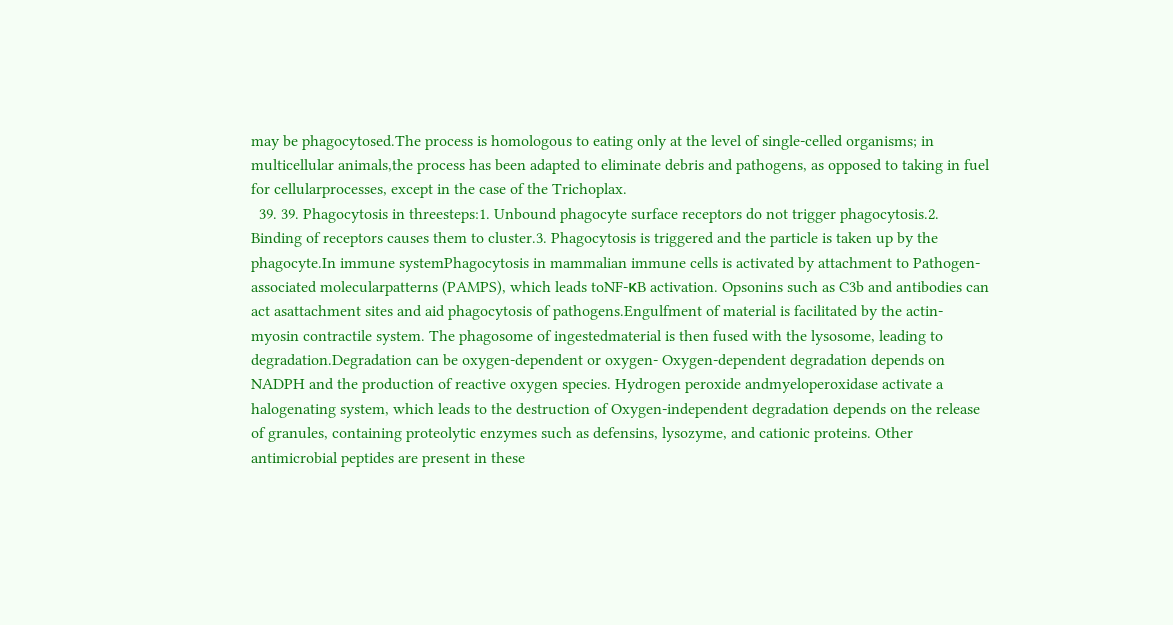may be phagocytosed.The process is homologous to eating only at the level of single-celled organisms; in multicellular animals,the process has been adapted to eliminate debris and pathogens, as opposed to taking in fuel for cellularprocesses, except in the case of the Trichoplax.
  39. 39. Phagocytosis in threesteps:1. Unbound phagocyte surface receptors do not trigger phagocytosis.2. Binding of receptors causes them to cluster.3. Phagocytosis is triggered and the particle is taken up by the phagocyte.In immune systemPhagocytosis in mammalian immune cells is activated by attachment to Pathogen-associated molecularpatterns (PAMPS), which leads toNF-κB activation. Opsonins such as C3b and antibodies can act asattachment sites and aid phagocytosis of pathogens.Engulfment of material is facilitated by the actin-myosin contractile system. The phagosome of ingestedmaterial is then fused with the lysosome, leading to degradation.Degradation can be oxygen-dependent or oxygen- Oxygen-dependent degradation depends on NADPH and the production of reactive oxygen species. Hydrogen peroxide andmyeloperoxidase activate a halogenating system, which leads to the destruction of Oxygen-independent degradation depends on the release of granules, containing proteolytic enzymes such as defensins, lysozyme, and cationic proteins. Other antimicrobial peptides are present in these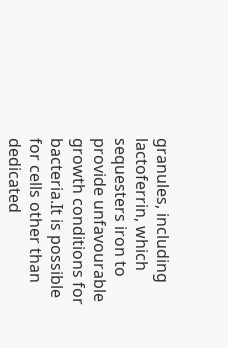granules, including lactoferrin, which sequesters iron to provide unfavourable growth conditions for bacteria.It is possible for cells other than dedicated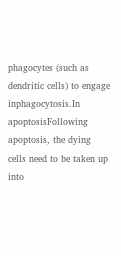phagocytes (such as dendritic cells) to engage inphagocytosis.In apoptosisFollowing apoptosis, the dying cells need to be taken up into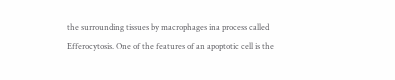the surrounding tissues by macrophages ina process called Efferocytosis. One of the features of an apoptotic cell is the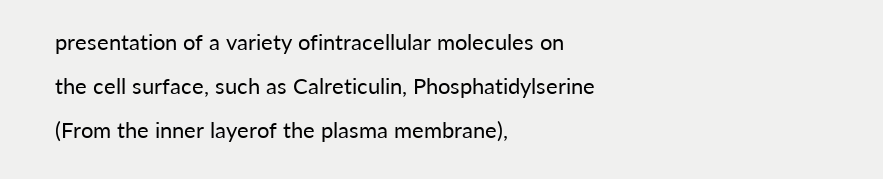presentation of a variety ofintracellular molecules on the cell surface, such as Calreticulin, Phosphatidylserine (From the inner layerof the plasma membrane),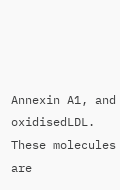Annexin A1, and oxidisedLDL. These molecules are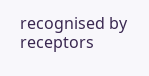recognised by receptors